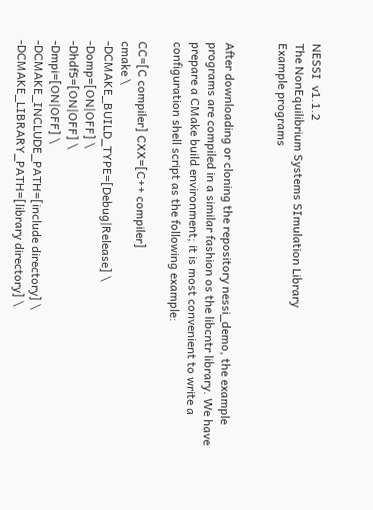NESSI  v1.1.2
The NonEquilibrium Systems SImulation Library
Example programs


After downloading or cloning the repository nessi_demo, the example programs are compiled in a similar fashion os the libcntr library. We have prepare a CMake build environment; it is most convenient to write a configuration shell script as the following example:

CC=[C compiler] CXX=[C++ compiler]
cmake \
-DCMAKE_BUILD_TYPE=[Debug|Release] \
-Domp=[ON|OFF] \
-Dhdf5=[ON|OFF] \
-Dmpi=[ON|OFF] \
-DCMAKE_INCLUDE_PATH=[include directory] \
-DCMAKE_LIBRARY_PATH=[library directory] \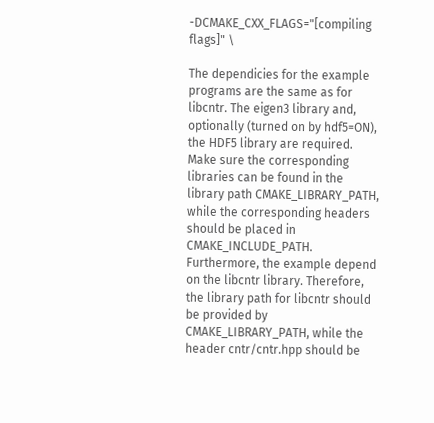-DCMAKE_CXX_FLAGS="[compiling flags]" \

The dependicies for the example programs are the same as for libcntr. The eigen3 library and, optionally (turned on by hdf5=ON), the HDF5 library are required. Make sure the corresponding libraries can be found in the library path CMAKE_LIBRARY_PATH, while the corresponding headers should be placed in CMAKE_INCLUDE_PATH. Furthermore, the example depend on the libcntr library. Therefore, the library path for libcntr should be provided by CMAKE_LIBRARY_PATH, while the header cntr/cntr.hpp should be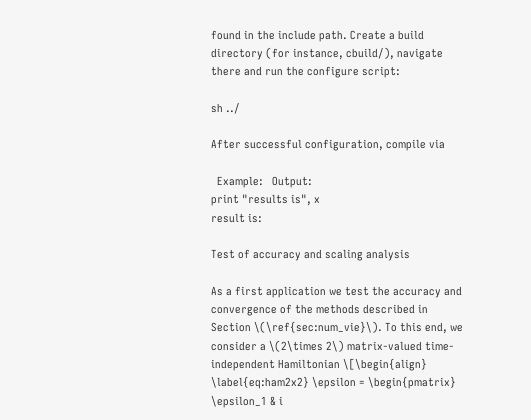found in the include path. Create a build directory (for instance, cbuild/), navigate there and run the configure script:

sh ../

After successful configuration, compile via

  Example:   Output:
print "results is", x
result is:

Test of accuracy and scaling analysis

As a first application we test the accuracy and convergence of the methods described in Section \(\ref{sec:num_vie}\). To this end, we consider a \(2\times 2\) matrix-valued time-independent Hamiltonian \[\begin{align} \label{eq:ham2x2} \epsilon = \begin{pmatrix} \epsilon_1 & i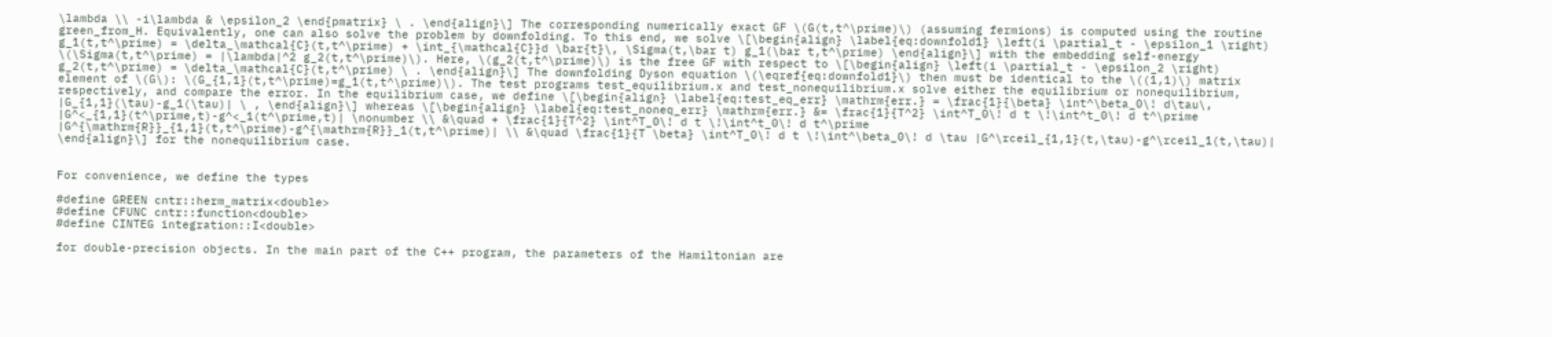\lambda \\ -i\lambda & \epsilon_2 \end{pmatrix} \ . \end{align}\] The corresponding numerically exact GF \(G(t,t^\prime)\) (assuming fermions) is computed using the routine green_from_H. Equivalently, one can also solve the problem by downfolding. To this end, we solve \[\begin{align} \label{eq:downfold1} \left(i \partial_t - \epsilon_1 \right) g_1(t,t^\prime) = \delta_\mathcal{C}(t,t^\prime) + \int_{\mathcal{C}}d \bar{t}\, \Sigma(t,\bar t) g_1(\bar t,t^\prime) \end{align}\] with the embedding self-energy \(\Sigma(t,t^\prime) = |\lambda|^2 g_2(t,t^\prime)\). Here, \(g_2(t,t^\prime)\) is the free GF with respect to \[\begin{align} \left(i \partial_t - \epsilon_2 \right) g_2(t,t^\prime) = \delta_\mathcal{C}(t,t^\prime) \ . \end{align}\] The downfolding Dyson equation \(\eqref{eq:downfold1}\) then must be identical to the \((1,1)\) matrix element of \(G\): \(G_{1,1}(t,t^\prime)=g_1(t,t^\prime)\). The test programs test_equilibrium.x and test_nonequilibrium.x solve either the equilibrium or nonequilibrium, respectively, and compare the error. In the equilibrium case, we define \[\begin{align} \label{eq:test_eq_err} \mathrm{err.} = \frac{1}{\beta} \int^\beta_0\! d\tau\, |G_{1,1}(\tau)-g_1(\tau)| \ , \end{align}\] whereas \[\begin{align} \label{eq:test_noneq_err} \mathrm{err.} &= \frac{1}{T^2} \int^T_0\! d t \!\int^t_0\! d t^\prime |G^<_{1,1}(t^\prime,t)-g^<_1(t^\prime,t)| \nonumber \\ &\quad + \frac{1}{T^2} \int^T_0\! d t \!\int^t_0\! d t^\prime |G^{\mathrm{R}}_{1,1}(t,t^\prime)-g^{\mathrm{R}}_1(t,t^\prime)| \\ &\quad \frac{1}{T \beta} \int^T_0\! d t \!\int^\beta_0\! d \tau |G^\rceil_{1,1}(t,\tau)-g^\rceil_1(t,\tau)| \end{align}\] for the nonequilibrium case.


For convenience, we define the types

#define GREEN cntr::herm_matrix<double>
#define CFUNC cntr::function<double>
#define CINTEG integration::I<double>

for double-precision objects. In the main part of the C++ program, the parameters of the Hamiltonian are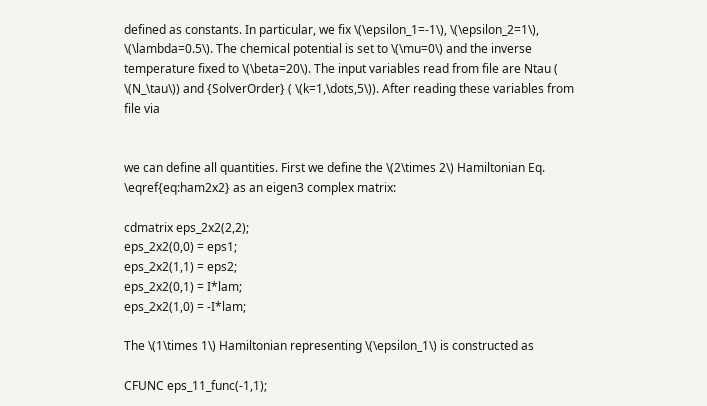defined as constants. In particular, we fix \(\epsilon_1=-1\), \(\epsilon_2=1\), \(\lambda=0.5\). The chemical potential is set to \(\mu=0\) and the inverse temperature fixed to \(\beta=20\). The input variables read from file are Ntau ( \(N_\tau\)) and {SolverOrder} ( \(k=1,\dots,5\)). After reading these variables from file via


we can define all quantities. First we define the \(2\times 2\) Hamiltonian Eq. \eqref{eq:ham2x2} as an eigen3 complex matrix:

cdmatrix eps_2x2(2,2);
eps_2x2(0,0) = eps1;
eps_2x2(1,1) = eps2;
eps_2x2(0,1) = I*lam;
eps_2x2(1,0) = -I*lam;

The \(1\times 1\) Hamiltonian representing \(\epsilon_1\) is constructed as

CFUNC eps_11_func(-1,1);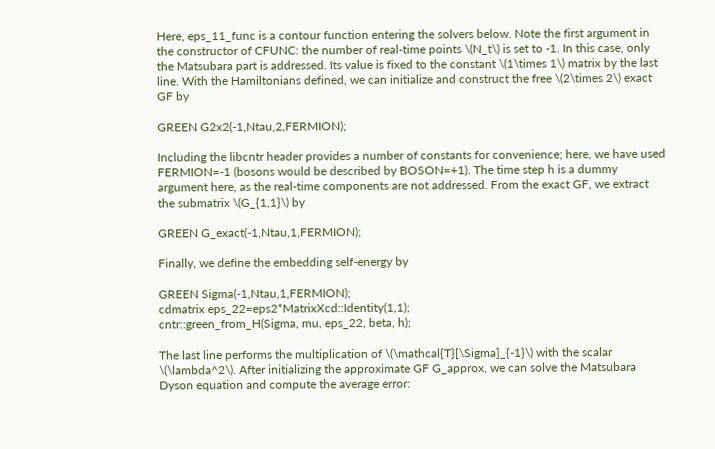Here, eps_11_func is a contour function entering the solvers below. Note the first argument in the constructor of CFUNC: the number of real-time points \(N_t\) is set to -1. In this case, only the Matsubara part is addressed. Its value is fixed to the constant \(1\times 1\) matrix by the last line. With the Hamiltonians defined, we can initialize and construct the free \(2\times 2\) exact GF by

GREEN G2x2(-1,Ntau,2,FERMION);

Including the libcntr header provides a number of constants for convenience; here, we have used FERMION=-1 (bosons would be described by BOSON=+1). The time step h is a dummy argument here, as the real-time components are not addressed. From the exact GF, we extract the submatrix \(G_{1,1}\) by

GREEN G_exact(-1,Ntau,1,FERMION);

Finally, we define the embedding self-energy by

GREEN Sigma(-1,Ntau,1,FERMION);
cdmatrix eps_22=eps2*MatrixXcd::Identity(1,1);
cntr::green_from_H(Sigma, mu, eps_22, beta, h);

The last line performs the multiplication of \(\mathcal{T}[\Sigma]_{-1}\) with the scalar \(\lambda^2\). After initializing the approximate GF G_approx, we can solve the Matsubara Dyson equation and compute the average error: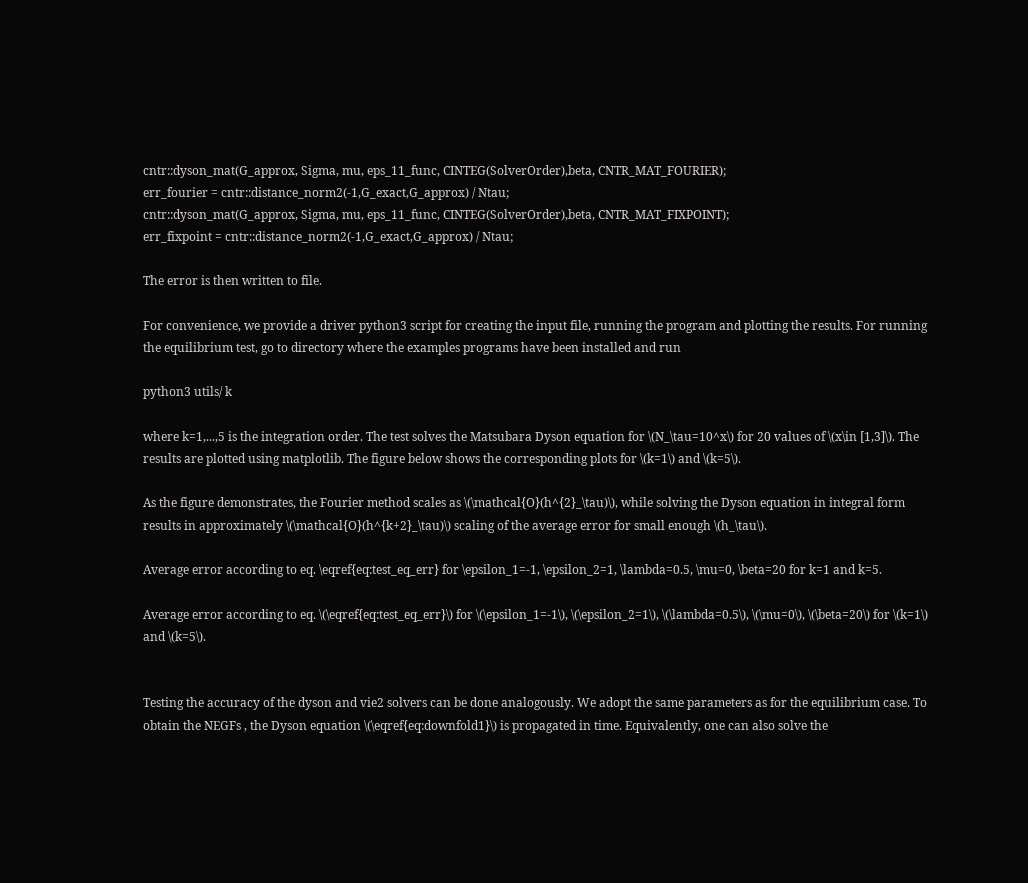cntr::dyson_mat(G_approx, Sigma, mu, eps_11_func, CINTEG(SolverOrder),beta, CNTR_MAT_FOURIER);
err_fourier = cntr::distance_norm2(-1,G_exact,G_approx) / Ntau;
cntr::dyson_mat(G_approx, Sigma, mu, eps_11_func, CINTEG(SolverOrder),beta, CNTR_MAT_FIXPOINT);
err_fixpoint = cntr::distance_norm2(-1,G_exact,G_approx) / Ntau;

The error is then written to file.

For convenience, we provide a driver python3 script for creating the input file, running the program and plotting the results. For running the equilibrium test, go to directory where the examples programs have been installed and run

python3 utils/ k

where k=1,...,5 is the integration order. The test solves the Matsubara Dyson equation for \(N_\tau=10^x\) for 20 values of \(x\in [1,3]\). The results are plotted using matplotlib. The figure below shows the corresponding plots for \(k=1\) and \(k=5\).

As the figure demonstrates, the Fourier method scales as \(\mathcal{O}(h^{2}_\tau)\), while solving the Dyson equation in integral form results in approximately \(\mathcal{O}(h^{k+2}_\tau)\) scaling of the average error for small enough \(h_\tau\).

Average error according to eq. \eqref{eq:test_eq_err} for \epsilon_1=-1, \epsilon_2=1, \lambda=0.5, \mu=0, \beta=20 for k=1 and k=5.

Average error according to eq. \(\eqref{eq:test_eq_err}\) for \(\epsilon_1=-1\), \(\epsilon_2=1\), \(\lambda=0.5\), \(\mu=0\), \(\beta=20\) for \(k=1\) and \(k=5\).


Testing the accuracy of the dyson and vie2 solvers can be done analogously. We adopt the same parameters as for the equilibrium case. To obtain the NEGFs , the Dyson equation \(\eqref{eq:downfold1}\) is propagated in time. Equivalently, one can also solve the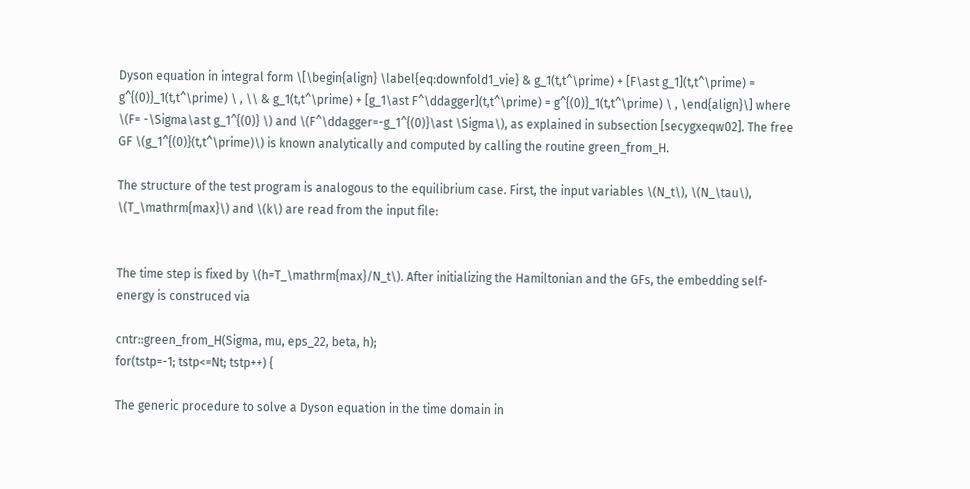Dyson equation in integral form \[\begin{align} \label{eq:downfold1_vie} & g_1(t,t^\prime) + [F\ast g_1](t,t^\prime) = g^{(0)}_1(t,t^\prime) \ , \\ & g_1(t,t^\prime) + [g_1\ast F^\ddagger](t,t^\prime) = g^{(0)}_1(t,t^\prime) \ , \end{align}\] where \(F= -\Sigma\ast g_1^{(0)} \) and \(F^\ddagger=-g_1^{(0)}\ast \Sigma\), as explained in subsection [secygxeqw02]. The free GF \(g_1^{(0)}(t,t^\prime)\) is known analytically and computed by calling the routine green_from_H.

The structure of the test program is analogous to the equilibrium case. First, the input variables \(N_t\), \(N_\tau\), \(T_\mathrm{max}\) and \(k\) are read from the input file:


The time step is fixed by \(h=T_\mathrm{max}/N_t\). After initializing the Hamiltonian and the GFs, the embedding self-energy is construced via

cntr::green_from_H(Sigma, mu, eps_22, beta, h);
for(tstp=-1; tstp<=Nt; tstp++) {

The generic procedure to solve a Dyson equation in the time domain in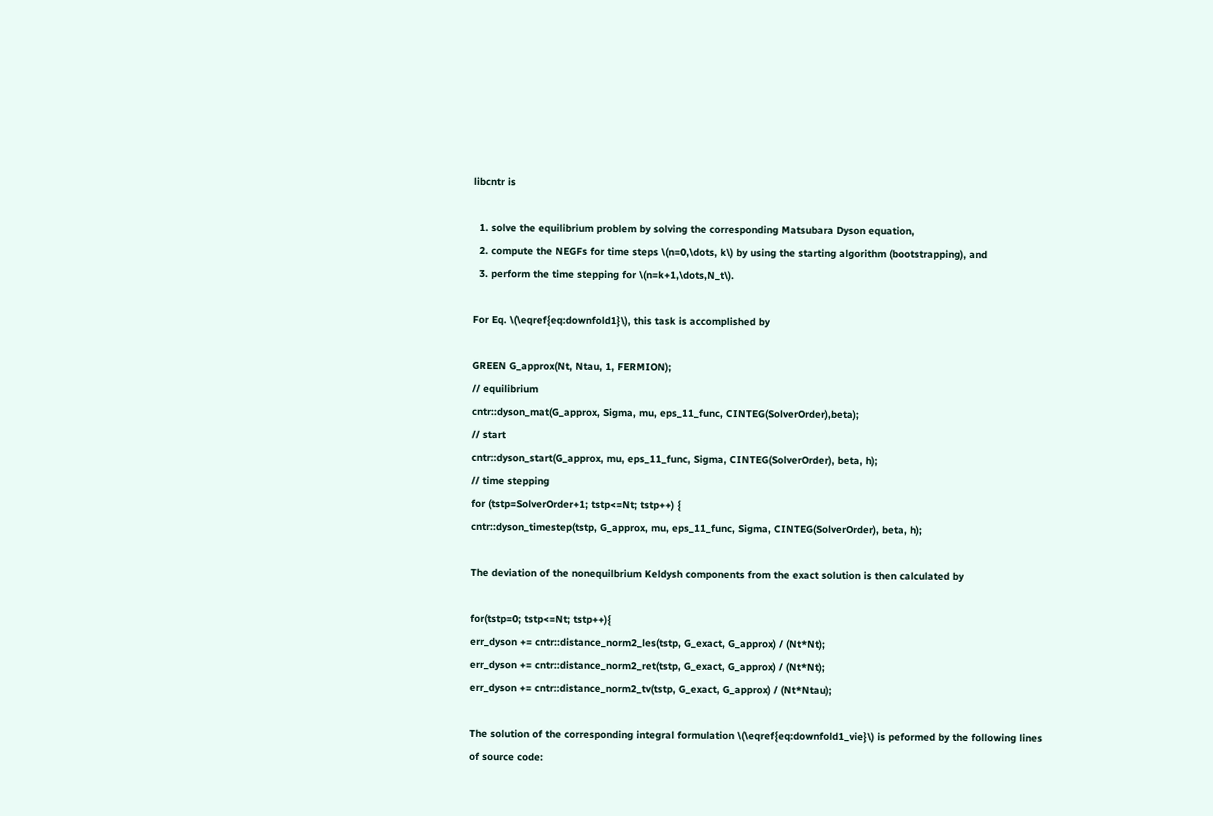libcntr is

  1. solve the equilibrium problem by solving the corresponding Matsubara Dyson equation,
  2. compute the NEGFs for time steps \(n=0,\dots, k\) by using the starting algorithm (bootstrapping), and
  3. perform the time stepping for \(n=k+1,\dots,N_t\).

For Eq. \(\eqref{eq:downfold1}\), this task is accomplished by

GREEN G_approx(Nt, Ntau, 1, FERMION);
// equilibrium
cntr::dyson_mat(G_approx, Sigma, mu, eps_11_func, CINTEG(SolverOrder),beta);
// start
cntr::dyson_start(G_approx, mu, eps_11_func, Sigma, CINTEG(SolverOrder), beta, h);
// time stepping
for (tstp=SolverOrder+1; tstp<=Nt; tstp++) {
cntr::dyson_timestep(tstp, G_approx, mu, eps_11_func, Sigma, CINTEG(SolverOrder), beta, h);

The deviation of the nonequilbrium Keldysh components from the exact solution is then calculated by

for(tstp=0; tstp<=Nt; tstp++){
err_dyson += cntr::distance_norm2_les(tstp, G_exact, G_approx) / (Nt*Nt);
err_dyson += cntr::distance_norm2_ret(tstp, G_exact, G_approx) / (Nt*Nt);
err_dyson += cntr::distance_norm2_tv(tstp, G_exact, G_approx) / (Nt*Ntau);

The solution of the corresponding integral formulation \(\eqref{eq:downfold1_vie}\) is peformed by the following lines of source code: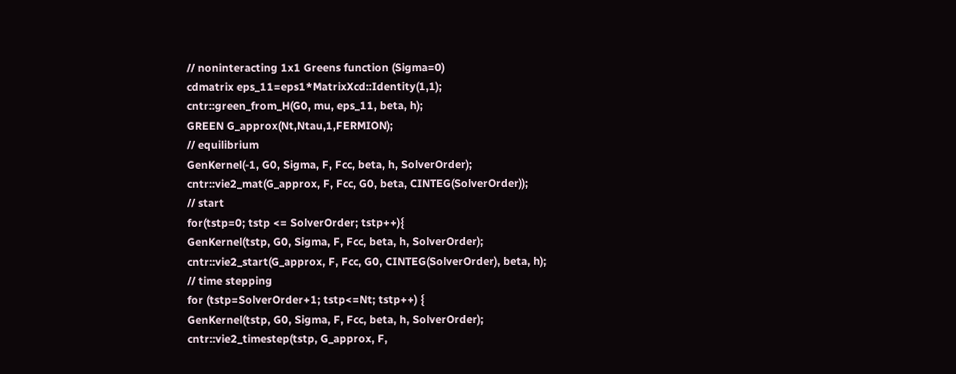// noninteracting 1x1 Greens function (Sigma=0)
cdmatrix eps_11=eps1*MatrixXcd::Identity(1,1);
cntr::green_from_H(G0, mu, eps_11, beta, h);
GREEN G_approx(Nt,Ntau,1,FERMION);
// equilibrium
GenKernel(-1, G0, Sigma, F, Fcc, beta, h, SolverOrder);
cntr::vie2_mat(G_approx, F, Fcc, G0, beta, CINTEG(SolverOrder));
// start
for(tstp=0; tstp <= SolverOrder; tstp++){
GenKernel(tstp, G0, Sigma, F, Fcc, beta, h, SolverOrder);
cntr::vie2_start(G_approx, F, Fcc, G0, CINTEG(SolverOrder), beta, h);
// time stepping
for (tstp=SolverOrder+1; tstp<=Nt; tstp++) {
GenKernel(tstp, G0, Sigma, F, Fcc, beta, h, SolverOrder);
cntr::vie2_timestep(tstp, G_approx, F,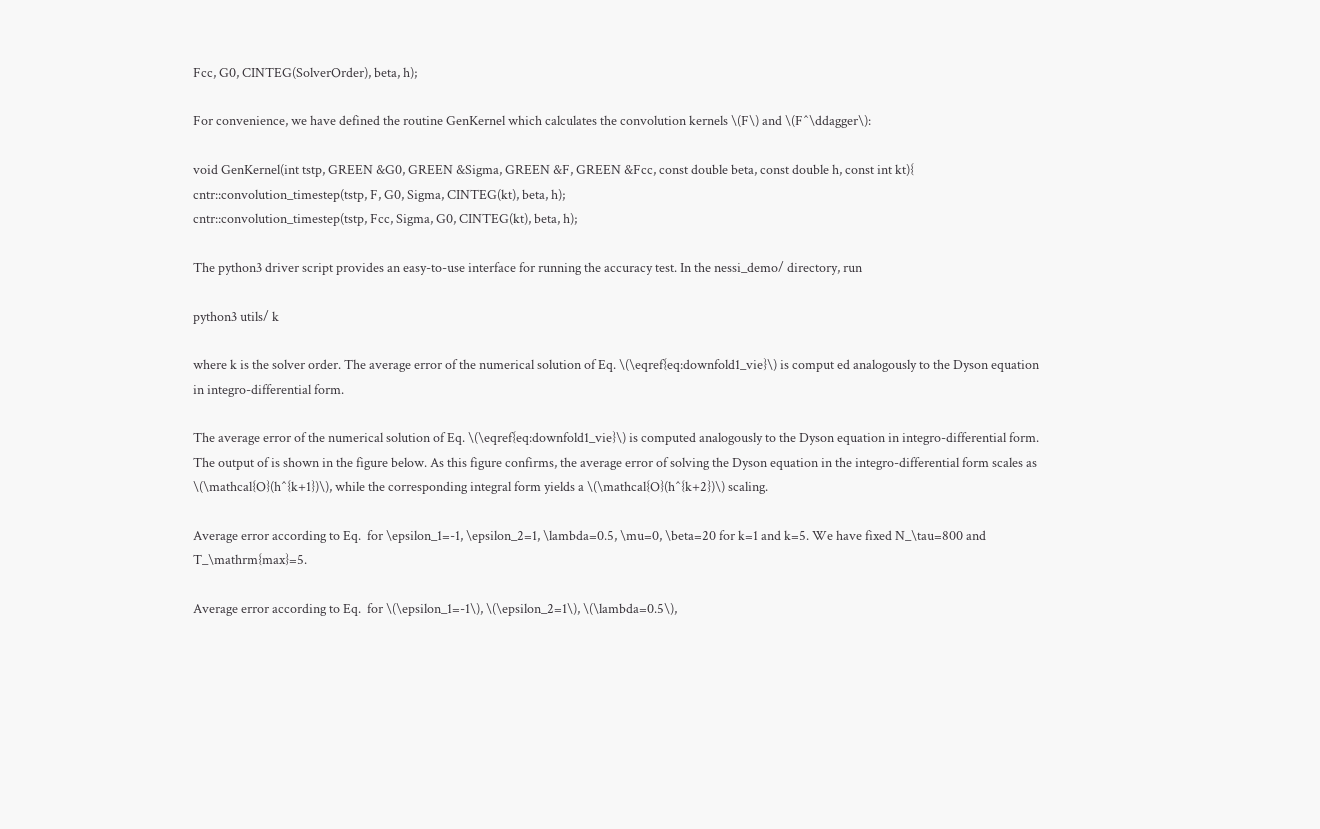Fcc, G0, CINTEG(SolverOrder), beta, h);

For convenience, we have defined the routine GenKernel which calculates the convolution kernels \(F\) and \(F^\ddagger\):

void GenKernel(int tstp, GREEN &G0, GREEN &Sigma, GREEN &F, GREEN &Fcc, const double beta, const double h, const int kt){
cntr::convolution_timestep(tstp, F, G0, Sigma, CINTEG(kt), beta, h);
cntr::convolution_timestep(tstp, Fcc, Sigma, G0, CINTEG(kt), beta, h);

The python3 driver script provides an easy-to-use interface for running the accuracy test. In the nessi_demo/ directory, run

python3 utils/ k

where k is the solver order. The average error of the numerical solution of Eq. \(\eqref{eq:downfold1_vie}\) is comput ed analogously to the Dyson equation in integro-differential form.

The average error of the numerical solution of Eq. \(\eqref{eq:downfold1_vie}\) is computed analogously to the Dyson equation in integro-differential form. The output of is shown in the figure below. As this figure confirms, the average error of solving the Dyson equation in the integro-differential form scales as \(\mathcal{O}(h^{k+1})\), while the corresponding integral form yields a \(\mathcal{O}(h^{k+2})\) scaling.

Average error according to Eq.  for \epsilon_1=-1, \epsilon_2=1, \lambda=0.5, \mu=0, \beta=20 for k=1 and k=5. We have fixed N_\tau=800 and T_\mathrm{max}=5.

Average error according to Eq.  for \(\epsilon_1=-1\), \(\epsilon_2=1\), \(\lambda=0.5\),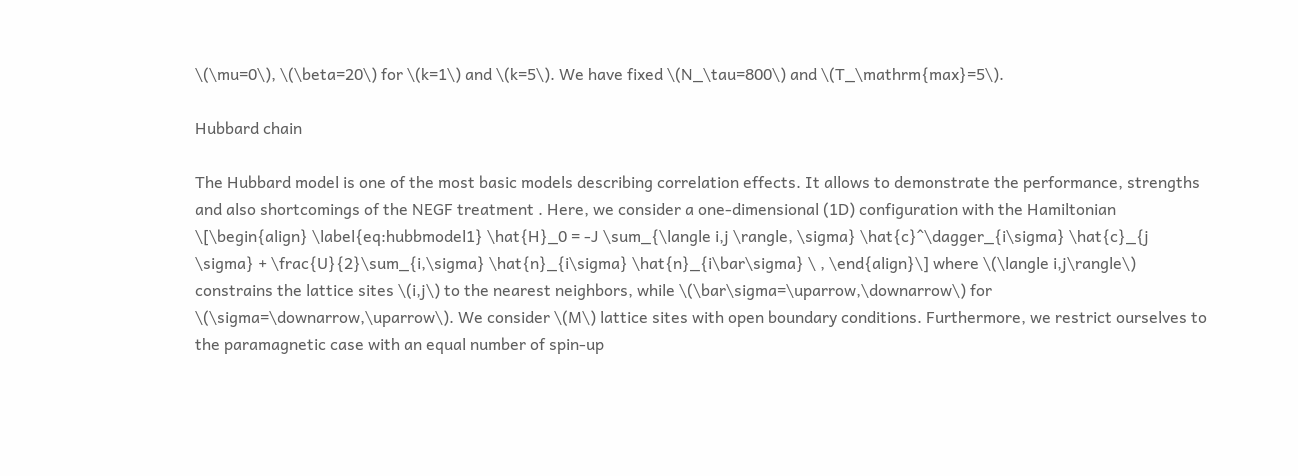\(\mu=0\), \(\beta=20\) for \(k=1\) and \(k=5\). We have fixed \(N_\tau=800\) and \(T_\mathrm{max}=5\).

Hubbard chain

The Hubbard model is one of the most basic models describing correlation effects. It allows to demonstrate the performance, strengths and also shortcomings of the NEGF treatment . Here, we consider a one-dimensional (1D) configuration with the Hamiltonian \[\begin{align} \label{eq:hubbmodel1} \hat{H}_0 = -J \sum_{\langle i,j \rangle, \sigma} \hat{c}^\dagger_{i\sigma} \hat{c}_{j \sigma} + \frac{U}{2}\sum_{i,\sigma} \hat{n}_{i\sigma} \hat{n}_{i\bar\sigma} \ , \end{align}\] where \(\langle i,j\rangle\) constrains the lattice sites \(i,j\) to the nearest neighbors, while \(\bar\sigma=\uparrow,\downarrow\) for \(\sigma=\downarrow,\uparrow\). We consider \(M\) lattice sites with open boundary conditions. Furthermore, we restrict ourselves to the paramagnetic case with an equal number of spin-up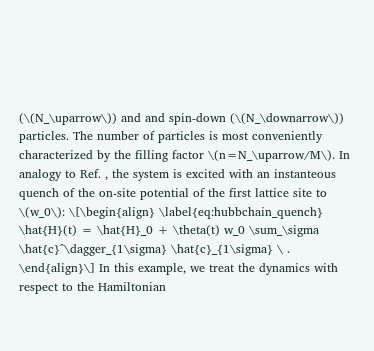(\(N_\uparrow\)) and and spin-down (\(N_\downarrow\)) particles. The number of particles is most conveniently characterized by the filling factor \(n=N_\uparrow/M\). In analogy to Ref. , the system is excited with an instanteous quench of the on-site potential of the first lattice site to \(w_0\): \[\begin{align} \label{eq:hubbchain_quench} \hat{H}(t) = \hat{H}_0 + \theta(t) w_0 \sum_\sigma \hat{c}^\dagger_{1\sigma} \hat{c}_{1\sigma} \ . \end{align}\] In this example, we treat the dynamics with respect to the Hamiltonian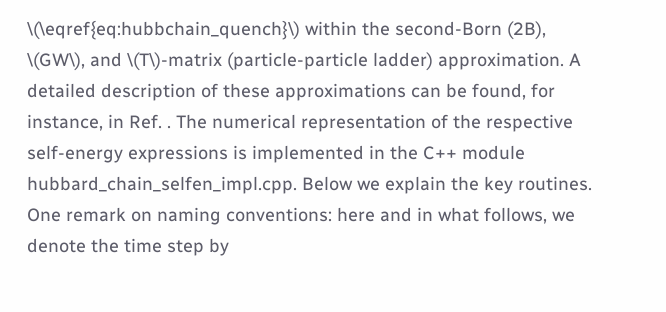\(\eqref{eq:hubbchain_quench}\) within the second-Born (2B), \(GW\), and \(T\)-matrix (particle-particle ladder) approximation. A detailed description of these approximations can be found, for instance, in Ref. . The numerical representation of the respective self-energy expressions is implemented in the C++ module hubbard_chain_selfen_impl.cpp. Below we explain the key routines. One remark on naming conventions: here and in what follows, we denote the time step by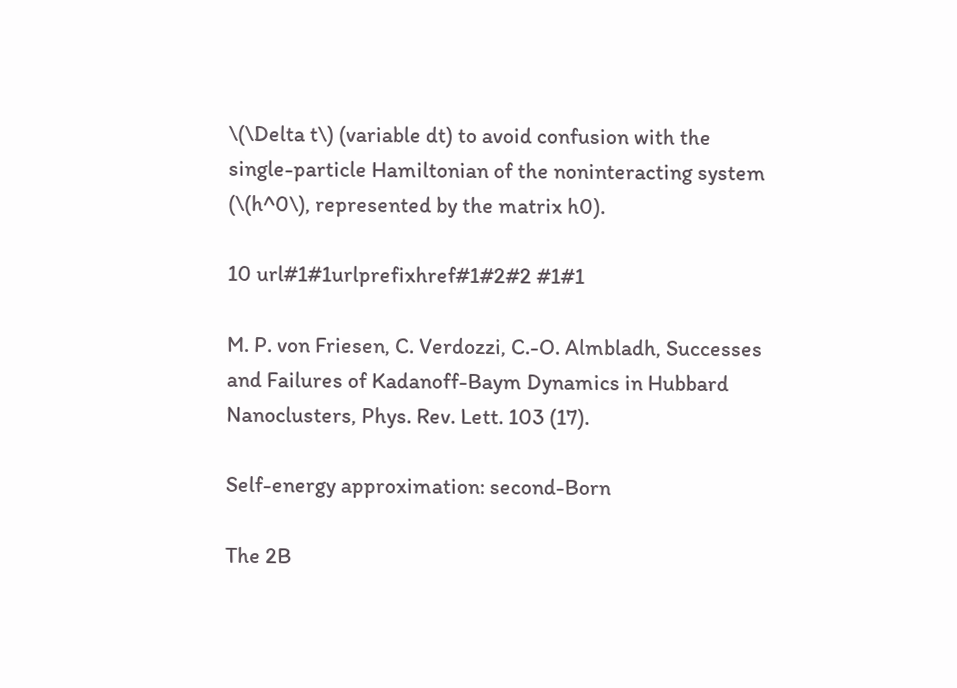\(\Delta t\) (variable dt) to avoid confusion with the single-particle Hamiltonian of the noninteracting system (\(h^0\), represented by the matrix h0).

10 url#1#1urlprefixhref#1#2#2 #1#1

M. P. von Friesen, C. Verdozzi, C.-O. Almbladh, Successes and Failures of Kadanoff-Baym Dynamics in Hubbard Nanoclusters, Phys. Rev. Lett. 103 (17).

Self-energy approximation: second-Born

The 2B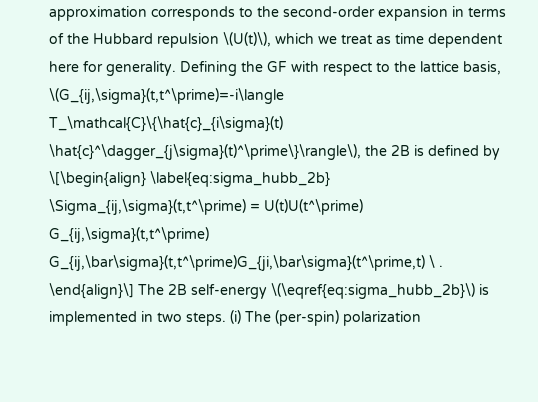approximation corresponds to the second-order expansion in terms of the Hubbard repulsion \(U(t)\), which we treat as time dependent here for generality. Defining the GF with respect to the lattice basis, \(G_{ij,\sigma}(t,t^\prime)=-i\langle T_\mathcal{C}\{\hat{c}_{i\sigma}(t) \hat{c}^\dagger_{j\sigma}(t)^\prime\}\rangle\), the 2B is defined by \[\begin{align} \label{eq:sigma_hubb_2b} \Sigma_{ij,\sigma}(t,t^\prime) = U(t)U(t^\prime) G_{ij,\sigma}(t,t^\prime) G_{ij,\bar\sigma}(t,t^\prime)G_{ji,\bar\sigma}(t^\prime,t) \ . \end{align}\] The 2B self-energy \(\eqref{eq:sigma_hubb_2b}\) is implemented in two steps. (i) The (per-spin) polarization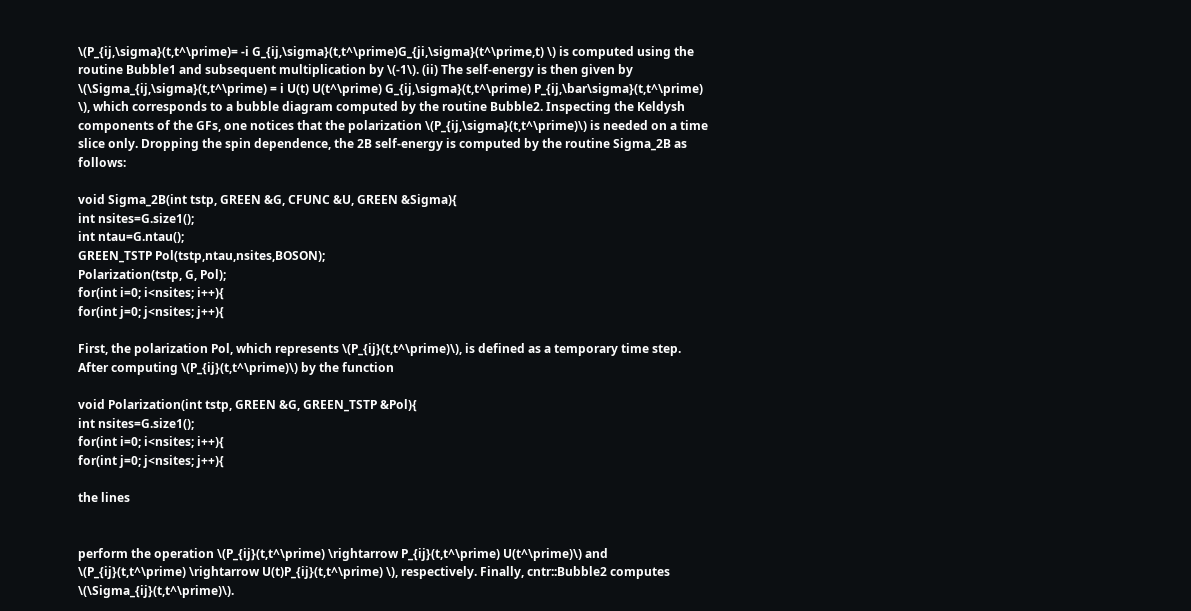\(P_{ij,\sigma}(t,t^\prime)= -i G_{ij,\sigma}(t,t^\prime)G_{ji,\sigma}(t^\prime,t) \) is computed using the routine Bubble1 and subsequent multiplication by \(-1\). (ii) The self-energy is then given by \(\Sigma_{ij,\sigma}(t,t^\prime) = i U(t) U(t^\prime) G_{ij,\sigma}(t,t^\prime) P_{ij,\bar\sigma}(t,t^\prime) \), which corresponds to a bubble diagram computed by the routine Bubble2. Inspecting the Keldysh components of the GFs, one notices that the polarization \(P_{ij,\sigma}(t,t^\prime)\) is needed on a time slice only. Dropping the spin dependence, the 2B self-energy is computed by the routine Sigma_2B as follows:

void Sigma_2B(int tstp, GREEN &G, CFUNC &U, GREEN &Sigma){
int nsites=G.size1();
int ntau=G.ntau();
GREEN_TSTP Pol(tstp,ntau,nsites,BOSON);
Polarization(tstp, G, Pol);
for(int i=0; i<nsites; i++){
for(int j=0; j<nsites; j++){

First, the polarization Pol, which represents \(P_{ij}(t,t^\prime)\), is defined as a temporary time step. After computing \(P_{ij}(t,t^\prime)\) by the function

void Polarization(int tstp, GREEN &G, GREEN_TSTP &Pol){
int nsites=G.size1();
for(int i=0; i<nsites; i++){
for(int j=0; j<nsites; j++){

the lines


perform the operation \(P_{ij}(t,t^\prime) \rightarrow P_{ij}(t,t^\prime) U(t^\prime)\) and \(P_{ij}(t,t^\prime) \rightarrow U(t)P_{ij}(t,t^\prime) \), respectively. Finally, cntr::Bubble2 computes \(\Sigma_{ij}(t,t^\prime)\).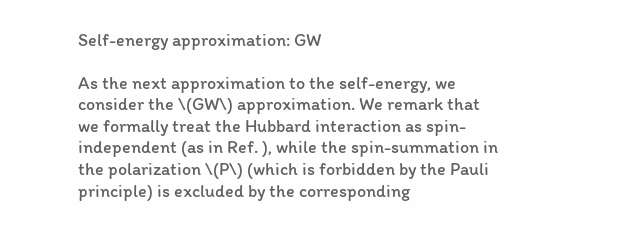Self-energy approximation: GW

As the next approximation to the self-energy, we consider the \(GW\) approximation. We remark that we formally treat the Hubbard interaction as spin-independent (as in Ref. ), while the spin-summation in the polarization \(P\) (which is forbidden by the Pauli principle) is excluded by the corresponding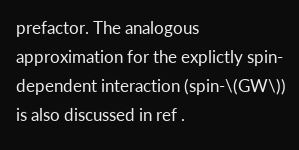prefactor. The analogous approximation for the explictly spin-dependent interaction (spin-\(GW\)) is also discussed in ref .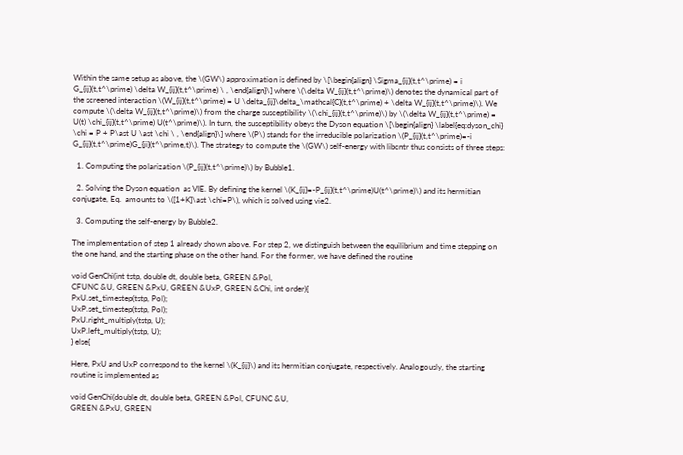Within the same setup as above, the \(GW\) approximation is defined by \[\begin{align} \Sigma_{ij}(t,t^\prime) = i G_{ij}(t,t^\prime) \delta W_{ij}(t,t^\prime) \ , \end{align}\] where \(\delta W_{ij}(t,t^\prime)\) denotes the dynamical part of the screened interaction \(W_{ij}(t,t^\prime) = U \delta_{ij}\delta_\mathcal{C}(t,t^\prime) + \delta W_{ij}(t,t^\prime)\). We compute \(\delta W_{ij}(t,t^\prime)\) from the charge susceptibility \(\chi_{ij}(t,t^\prime)\) by \(\delta W_{ij}(t,t^\prime) = U(t) \chi_{ij}(t,t^\prime) U(t^\prime)\). In turn, the susceptibility obeys the Dyson equation \[\begin{align} \label{eq:dyson_chi} \chi = P + P\ast U \ast \chi \ , \end{align}\] where \(P\) stands for the irreducible polarization \(P_{ij}(t,t^\prime)=-i G_{ij}(t,t^\prime)G_{ji}(t^\prime,t)\). The strategy to compute the \(GW\) self-energy with libcntr thus consists of three steps:

  1. Computing the polarization \(P_{ij}(t,t^\prime)\) by Bubble1.

  2. Solving the Dyson equation  as VIE. By defining the kernel \(K_{ij}=-P_{ij}(t,t^\prime)U(t^\prime)\) and its hermitian conjugate, Eq.  amounts to \([1+K]\ast \chi=P\), which is solved using vie2.

  3. Computing the self-energy by Bubble2.

The implementation of step 1 already shown above. For step 2, we distinguish between the equilibrium and time stepping on the one hand, and the starting phase on the other hand. For the former, we have defined the routine

void GenChi(int tstp, double dt, double beta, GREEN &Pol,
CFUNC &U, GREEN &PxU, GREEN &UxP, GREEN &Chi, int order){
PxU.set_timestep(tstp, Pol);
UxP.set_timestep(tstp, Pol);
PxU.right_multiply(tstp, U);
UxP.left_multiply(tstp, U);
} else{

Here, PxU and UxP correspond to the kernel \(K_{ij}\) and its hermitian conjugate, respectively. Analogously, the starting routine is implemented as

void GenChi(double dt, double beta, GREEN &Pol, CFUNC &U,
GREEN &PxU, GREEN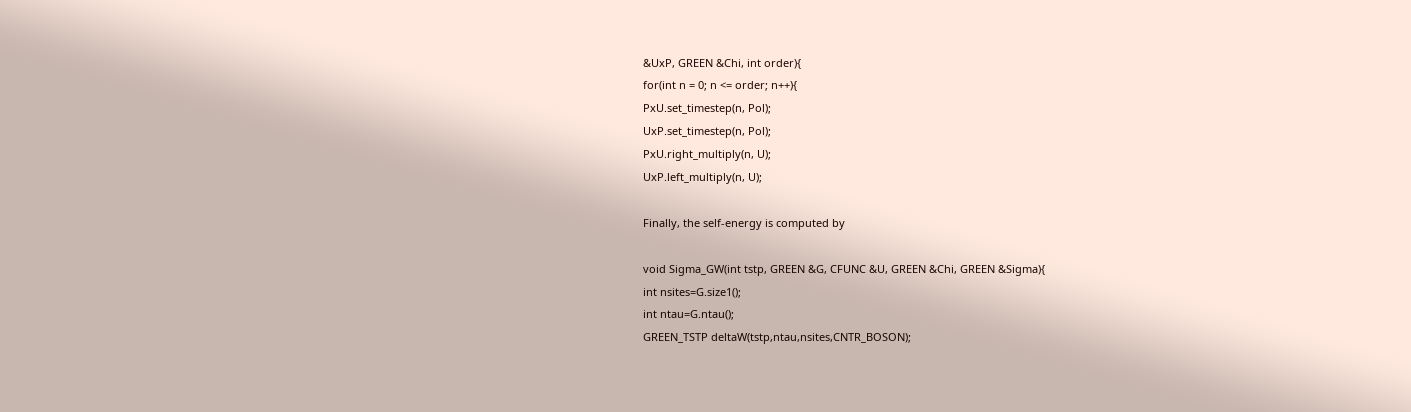&UxP, GREEN &Chi, int order){
for(int n = 0; n <= order; n++){
PxU.set_timestep(n, Pol);
UxP.set_timestep(n, Pol);
PxU.right_multiply(n, U);
UxP.left_multiply(n, U);

Finally, the self-energy is computed by

void Sigma_GW(int tstp, GREEN &G, CFUNC &U, GREEN &Chi, GREEN &Sigma){
int nsites=G.size1();
int ntau=G.ntau();
GREEN_TSTP deltaW(tstp,ntau,nsites,CNTR_BOSON);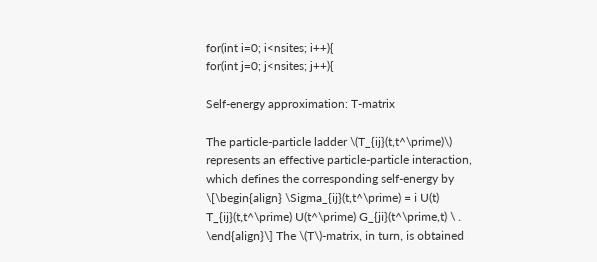for(int i=0; i<nsites; i++){
for(int j=0; j<nsites; j++){

Self-energy approximation: T-matrix

The particle-particle ladder \(T_{ij}(t,t^\prime)\) represents an effective particle-particle interaction, which defines the corresponding self-energy by \[\begin{align} \Sigma_{ij}(t,t^\prime) = i U(t) T_{ij}(t,t^\prime) U(t^\prime) G_{ji}(t^\prime,t) \ . \end{align}\] The \(T\)-matrix, in turn, is obtained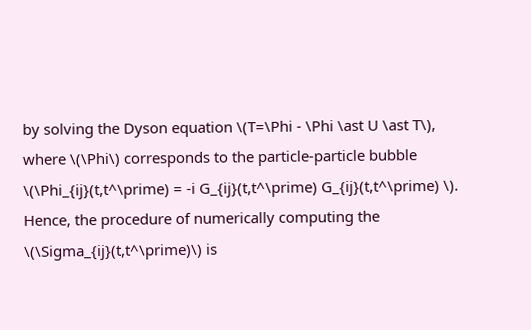by solving the Dyson equation \(T=\Phi - \Phi \ast U \ast T\), where \(\Phi\) corresponds to the particle-particle bubble \(\Phi_{ij}(t,t^\prime) = -i G_{ij}(t,t^\prime) G_{ij}(t,t^\prime) \). Hence, the procedure of numerically computing the \(\Sigma_{ij}(t,t^\prime)\) is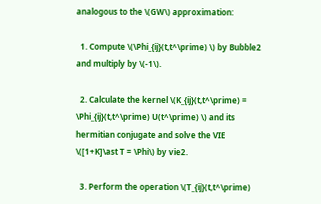analogous to the \(GW\) approximation:

  1. Compute \(\Phi_{ij}(t,t^\prime) \) by Bubble2 and multiply by \(-1\).

  2. Calculate the kernel \(K_{ij}(t,t^\prime) = \Phi_{ij}(t,t^\prime) U(t^\prime) \) and its hermitian conjugate and solve the VIE \([1+K]\ast T = \Phi\) by vie2.

  3. Perform the operation \(T_{ij}(t,t^\prime)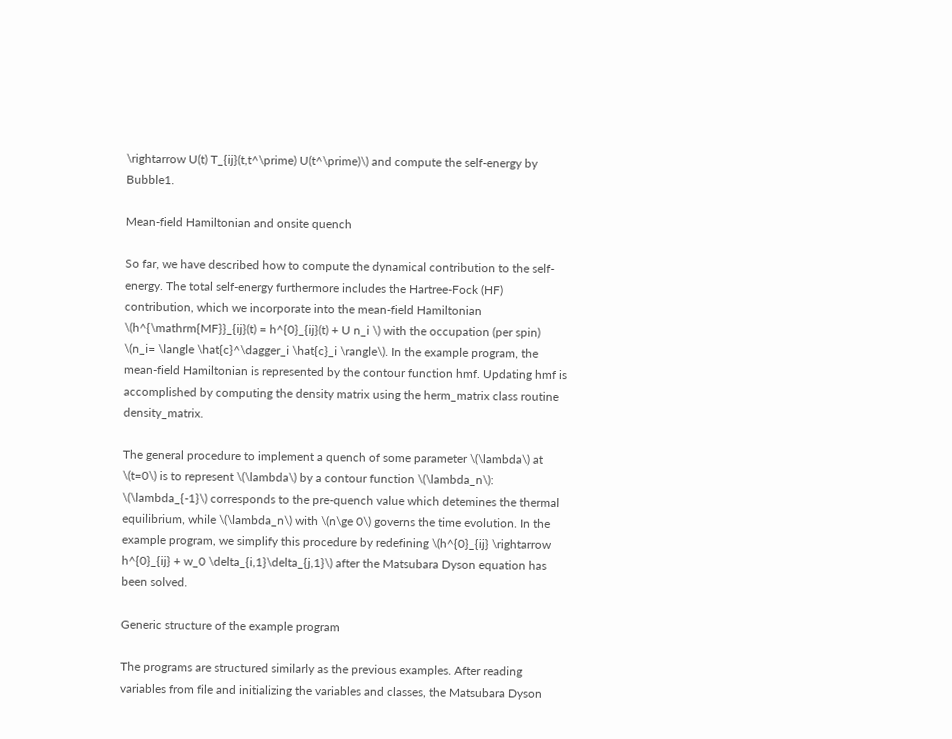\rightarrow U(t) T_{ij}(t,t^\prime) U(t^\prime)\) and compute the self-energy by Bubble1.

Mean-field Hamiltonian and onsite quench

So far, we have described how to compute the dynamical contribution to the self-energy. The total self-energy furthermore includes the Hartree-Fock (HF) contribution, which we incorporate into the mean-field Hamiltonian \(h^{\mathrm{MF}}_{ij}(t) = h^{0}_{ij}(t) + U n_i \) with the occupation (per spin) \(n_i= \langle \hat{c}^\dagger_i \hat{c}_i \rangle\). In the example program, the mean-field Hamiltonian is represented by the contour function hmf. Updating hmf is accomplished by computing the density matrix using the herm_matrix class routine density_matrix.

The general procedure to implement a quench of some parameter \(\lambda\) at \(t=0\) is to represent \(\lambda\) by a contour function \(\lambda_n\): \(\lambda_{-1}\) corresponds to the pre-quench value which detemines the thermal equilibrium, while \(\lambda_n\) with \(n\ge 0\) governs the time evolution. In the example program, we simplify this procedure by redefining \(h^{0}_{ij} \rightarrow h^{0}_{ij} + w_0 \delta_{i,1}\delta_{j,1}\) after the Matsubara Dyson equation has been solved.

Generic structure of the example program

The programs are structured similarly as the previous examples. After reading variables from file and initializing the variables and classes, the Matsubara Dyson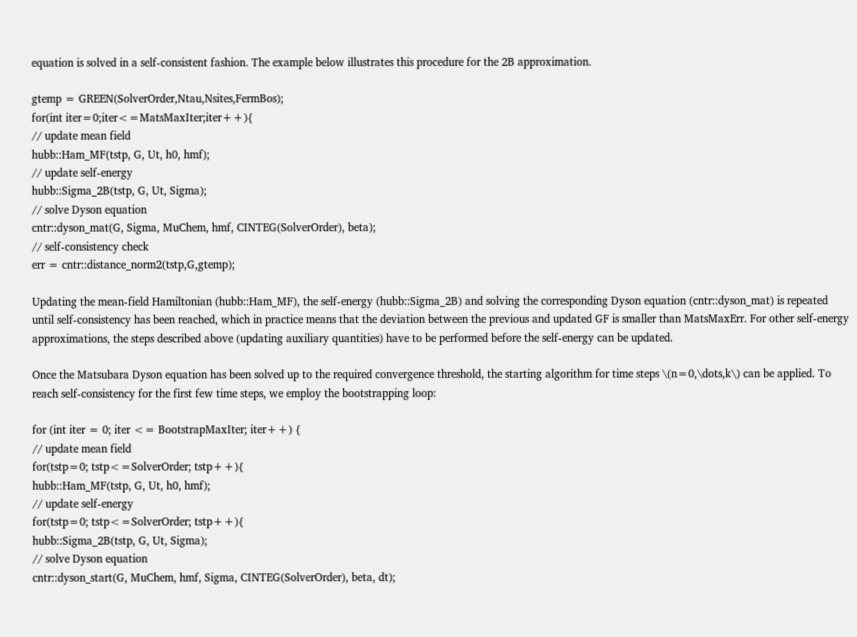equation is solved in a self-consistent fashion. The example below illustrates this procedure for the 2B approximation.

gtemp = GREEN(SolverOrder,Ntau,Nsites,FermBos);
for(int iter=0;iter<=MatsMaxIter;iter++){
// update mean field
hubb::Ham_MF(tstp, G, Ut, h0, hmf);
// update self-energy
hubb::Sigma_2B(tstp, G, Ut, Sigma);
// solve Dyson equation
cntr::dyson_mat(G, Sigma, MuChem, hmf, CINTEG(SolverOrder), beta);
// self-consistency check
err = cntr::distance_norm2(tstp,G,gtemp);

Updating the mean-field Hamiltonian (hubb::Ham_MF), the self-energy (hubb::Sigma_2B) and solving the corresponding Dyson equation (cntr::dyson_mat) is repeated until self-consistency has been reached, which in practice means that the deviation between the previous and updated GF is smaller than MatsMaxErr. For other self-energy approximations, the steps described above (updating auxiliary quantities) have to be performed before the self-energy can be updated.

Once the Matsubara Dyson equation has been solved up to the required convergence threshold, the starting algorithm for time steps \(n=0,\dots,k\) can be applied. To reach self-consistency for the first few time steps, we employ the bootstrapping loop:

for (int iter = 0; iter <= BootstrapMaxIter; iter++) {
// update mean field
for(tstp=0; tstp<=SolverOrder; tstp++){
hubb::Ham_MF(tstp, G, Ut, h0, hmf);
// update self-energy
for(tstp=0; tstp<=SolverOrder; tstp++){
hubb::Sigma_2B(tstp, G, Ut, Sigma);
// solve Dyson equation
cntr::dyson_start(G, MuChem, hmf, Sigma, CINTEG(SolverOrder), beta, dt);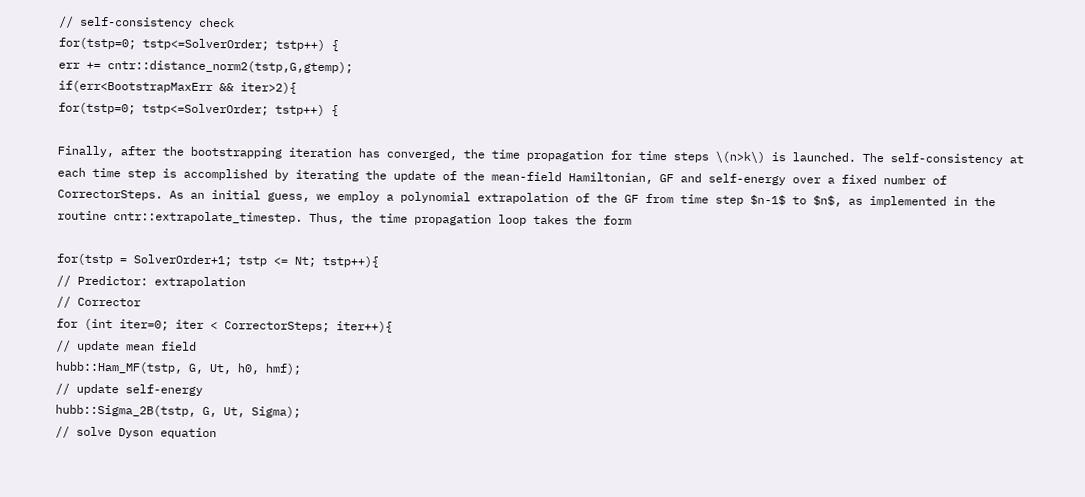// self-consistency check
for(tstp=0; tstp<=SolverOrder; tstp++) {
err += cntr::distance_norm2(tstp,G,gtemp);
if(err<BootstrapMaxErr && iter>2){
for(tstp=0; tstp<=SolverOrder; tstp++) {

Finally, after the bootstrapping iteration has converged, the time propagation for time steps \(n>k\) is launched. The self-consistency at each time step is accomplished by iterating the update of the mean-field Hamiltonian, GF and self-energy over a fixed number of CorrectorSteps. As an initial guess, we employ a polynomial extrapolation of the GF from time step $n-1$ to $n$, as implemented in the routine cntr::extrapolate_timestep. Thus, the time propagation loop takes the form

for(tstp = SolverOrder+1; tstp <= Nt; tstp++){
// Predictor: extrapolation
// Corrector
for (int iter=0; iter < CorrectorSteps; iter++){
// update mean field
hubb::Ham_MF(tstp, G, Ut, h0, hmf);
// update self-energy
hubb::Sigma_2B(tstp, G, Ut, Sigma);
// solve Dyson equation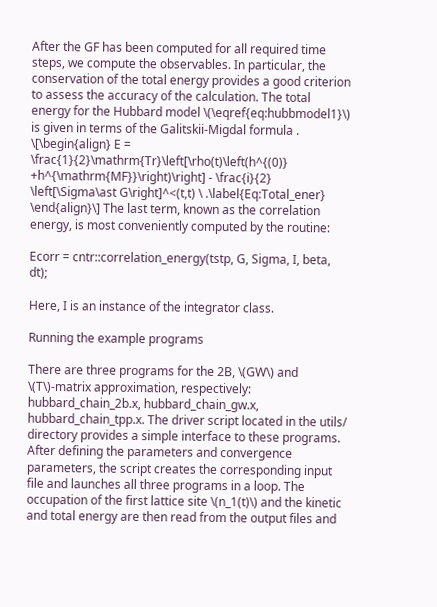After the GF has been computed for all required time steps, we compute the observables. In particular, the conservation of the total energy provides a good criterion to assess the accuracy of the calculation. The total energy for the Hubbard model \(\eqref{eq:hubbmodel1}\) is given in terms of the Galitskii-Migdal formula . \[\begin{align} E = \frac{1}{2}\mathrm{Tr}\left[\rho(t)\left(h^{(0)} +h^{\mathrm{MF}}\right)\right] - \frac{i}{2} \left[\Sigma\ast G\right]^<(t,t) \ .\label{Eq:Total_ener} \end{align}\] The last term, known as the correlation energy, is most conveniently computed by the routine:

Ecorr = cntr::correlation_energy(tstp, G, Sigma, I, beta, dt);

Here, I is an instance of the integrator class.

Running the example programs

There are three programs for the 2B, \(GW\) and \(T\)-matrix approximation, respectively: hubbard_chain_2b.x, hubbard_chain_gw.x, hubbard_chain_tpp.x. The driver script located in the utils/ directory provides a simple interface to these programs. After defining the parameters and convergence parameters, the script creates the corresponding input file and launches all three programs in a loop. The occupation of the first lattice site \(n_1(t)\) and the kinetic and total energy are then read from the output files and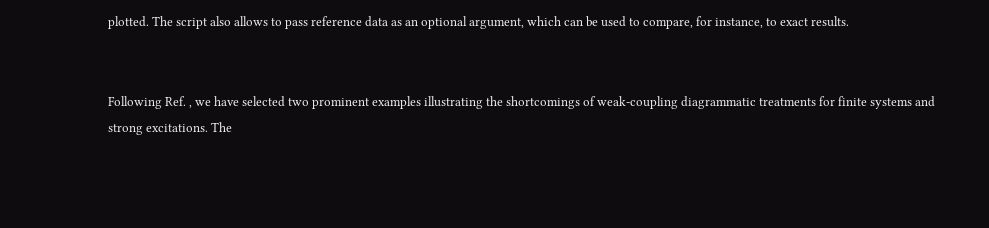plotted. The script also allows to pass reference data as an optional argument, which can be used to compare, for instance, to exact results.


Following Ref. , we have selected two prominent examples illustrating the shortcomings of weak-coupling diagrammatic treatments for finite systems and strong excitations. The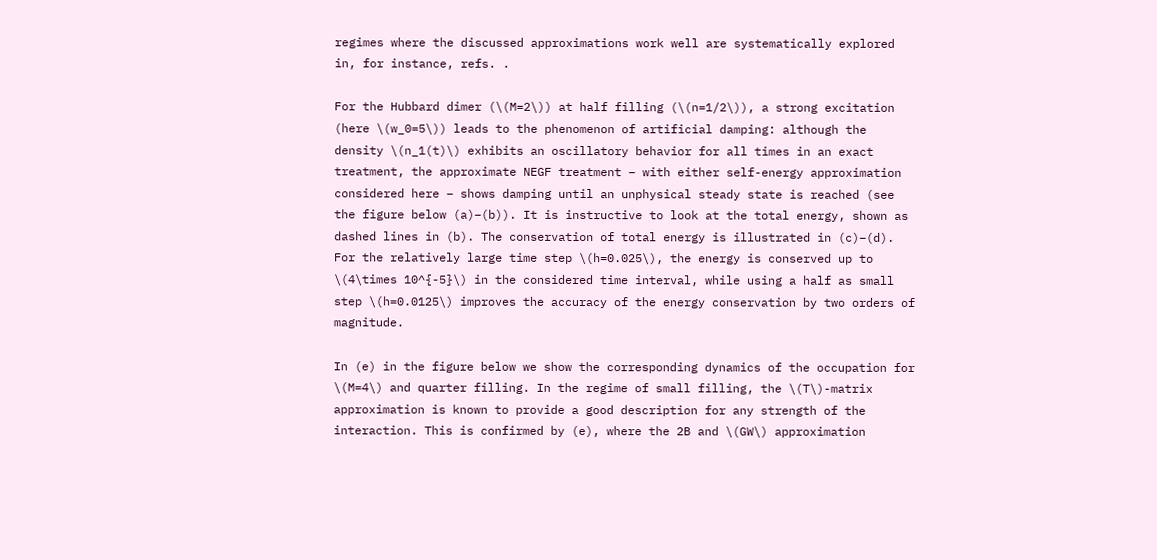regimes where the discussed approximations work well are systematically explored in, for instance, refs. .

For the Hubbard dimer (\(M=2\)) at half filling (\(n=1/2\)), a strong excitation (here \(w_0=5\)) leads to the phenomenon of artificial damping: although the density \(n_1(t)\) exhibits an oscillatory behavior for all times in an exact treatment, the approximate NEGF treatment – with either self-energy approximation considered here – shows damping until an unphysical steady state is reached (see the figure below (a)–(b)). It is instructive to look at the total energy, shown as dashed lines in (b). The conservation of total energy is illustrated in (c)–(d). For the relatively large time step \(h=0.025\), the energy is conserved up to \(4\times 10^{-5}\) in the considered time interval, while using a half as small step \(h=0.0125\) improves the accuracy of the energy conservation by two orders of magnitude.

In (e) in the figure below we show the corresponding dynamics of the occupation for \(M=4\) and quarter filling. In the regime of small filling, the \(T\)-matrix approximation is known to provide a good description for any strength of the interaction. This is confirmed by (e), where the 2B and \(GW\) approximation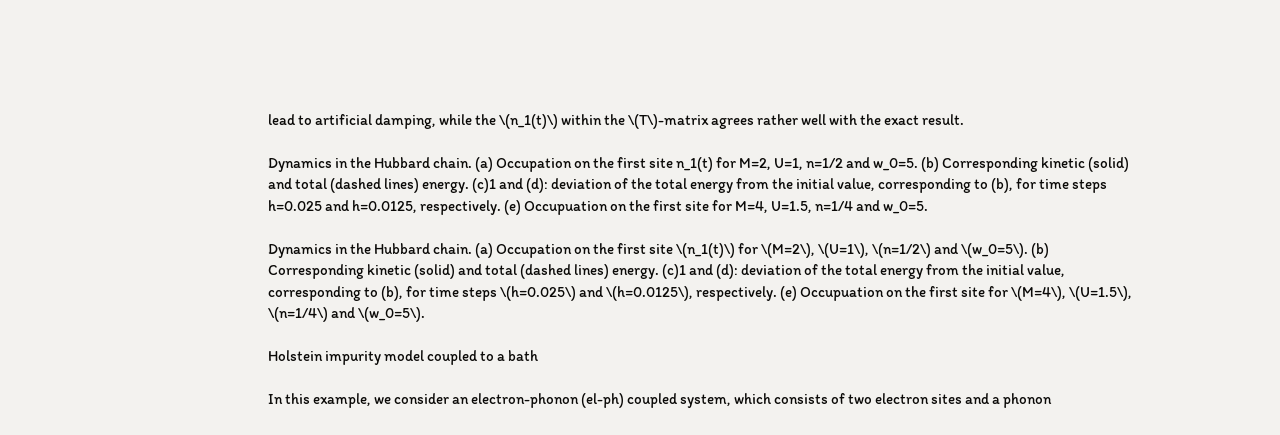lead to artificial damping, while the \(n_1(t)\) within the \(T\)-matrix agrees rather well with the exact result.

Dynamics in the Hubbard chain. (a) Occupation on the first site n_1(t) for M=2, U=1, n=1/2 and w_0=5. (b) Corresponding kinetic (solid) and total (dashed lines) energy. (c)1 and (d): deviation of the total energy from the initial value, corresponding to (b), for time steps h=0.025 and h=0.0125, respectively. (e) Occupuation on the first site for M=4, U=1.5, n=1/4 and w_0=5.

Dynamics in the Hubbard chain. (a) Occupation on the first site \(n_1(t)\) for \(M=2\), \(U=1\), \(n=1/2\) and \(w_0=5\). (b) Corresponding kinetic (solid) and total (dashed lines) energy. (c)1 and (d): deviation of the total energy from the initial value, corresponding to (b), for time steps \(h=0.025\) and \(h=0.0125\), respectively. (e) Occupuation on the first site for \(M=4\), \(U=1.5\), \(n=1/4\) and \(w_0=5\).

Holstein impurity model coupled to a bath

In this example, we consider an electron-phonon (el-ph) coupled system, which consists of two electron sites and a phonon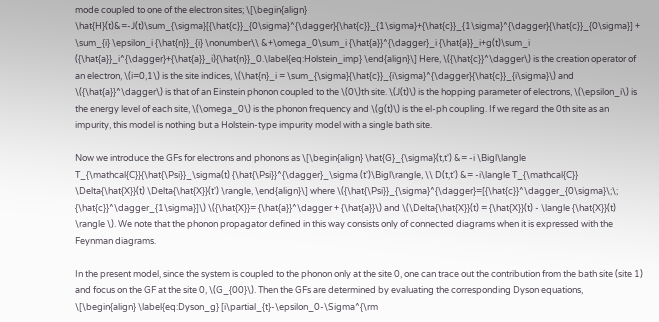mode coupled to one of the electron sites; \[\begin{align} \hat{H}(t)&=-J(t)\sum_{\sigma}[{\hat{c}}_{0\sigma}^{\dagger}{\hat{c}}_{1\sigma}+{\hat{c}}_{1\sigma}^{\dagger}{\hat{c}}_{0\sigma}] + \sum_{i} \epsilon_i {\hat{n}}_{i} \nonumber\\ &+\omega_0\sum_i {\hat{a}}^{\dagger}_i {\hat{a}}_i+g(t)\sum_i ({\hat{a}}_i^{\dagger}+{\hat{a}}_i){\hat{n}}_0.\label{eq:Holstein_imp} \end{align}\] Here, \({\hat{c}}^\dagger\) is the creation operator of an electron, \(i=0,1\) is the site indices, \(\hat{n}_i = \sum_{\sigma}{\hat{c}}_{i\sigma}^{\dagger}{\hat{c}}_{i\sigma}\) and \({\hat{a}}^\dagger\) is that of an Einstein phonon coupled to the \(0\)th site. \(J(t)\) is the hopping parameter of electrons, \(\epsilon_i\) is the energy level of each site, \(\omega_0\) is the phonon frequency and \(g(t)\) is the el-ph coupling. If we regard the 0th site as an impurity, this model is nothing but a Holstein-type impurity model with a single bath site.

Now we introduce the GFs for electrons and phonons as \[\begin{align} \hat{G}_{\sigma}(t,t') &= -i \Bigl\langle T_{\mathcal{C}}{\hat{\Psi}}_\sigma(t) {\hat{\Psi}}^{\dagger}_\sigma (t')\Bigl\rangle, \\ D(t,t') &= -i\langle T_{\mathcal{C}} \Delta{\hat{X}}(t) \Delta{\hat{X}}(t') \rangle, \end{align}\] where \({\hat{\Psi}}_{\sigma}^{\dagger}=[{\hat{c}}^\dagger_{0\sigma}\;\; {\hat{c}}^\dagger_{1\sigma}]\) \({\hat{X}}= {\hat{a}}^\dagger + {\hat{a}}\) and \(\Delta{\hat{X}}(t) = {\hat{X}}(t) - \langle {\hat{X}}(t) \rangle \). We note that the phonon propagator defined in this way consists only of connected diagrams when it is expressed with the Feynman diagrams.

In the present model, since the system is coupled to the phonon only at the site 0, one can trace out the contribution from the bath site (site 1) and focus on the GF at the site 0, \(G_{00}\). Then the GFs are determined by evaluating the corresponding Dyson equations, \[\begin{align} \label{eq:Dyson_g} [i\partial_{t}-\epsilon_0-\Sigma^{\rm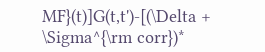MF}(t)]G(t,t')-[(\Delta + \Sigma^{\rm corr})*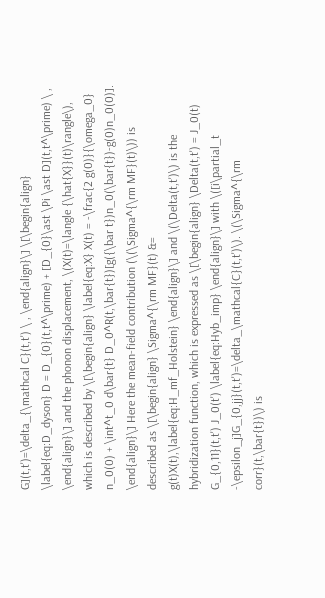G](t,t')=\delta_{\mathcal C}(t,t') \ , \end{align}\] \[\begin{align} \label{eq:D_dyson} D = D_{0}(t,t^\prime) + [D_{0}\ast \Pi \ast D](t,t^\prime) \ , \end{align}\] and the phonon displacement, \(X(t)=\langle {\hat{X}}(t)\rangle\), which is described by \[\begin{align} \label{eq:X} X(t) = -\frac{2 g(0)}{\omega_0} n_0(0) + \int^t_0 d\bar{t} D_0^R(t,\bar{t})[g({\bar t})n_0(\bar{t})-g(0)n_0(0)]. \end{align}\] Here the mean-field contribution (\(\Sigma^{\rm MF}(t)\)) is described as \[\begin{align} \Sigma^{\rm MF}(t) &= g(t)X(t),\label{eq:H_mf_Holstein} \end{align}\] and \(\Delta(t,t')\) is the hybridization function, which is expressed as \[\begin{align} \Delta(t,t') = J_0(t) G_{0,11}(t,t') J_0(t') \label{eq:Hyb_imp} \end{align}\] with \([i\partial_t -\epsilon_j]G_{0,jj}(t,t')=\delta_\mathcal{C}(t,t')\). \(\Sigma^{\rm corr}(t,\bar{t})\) is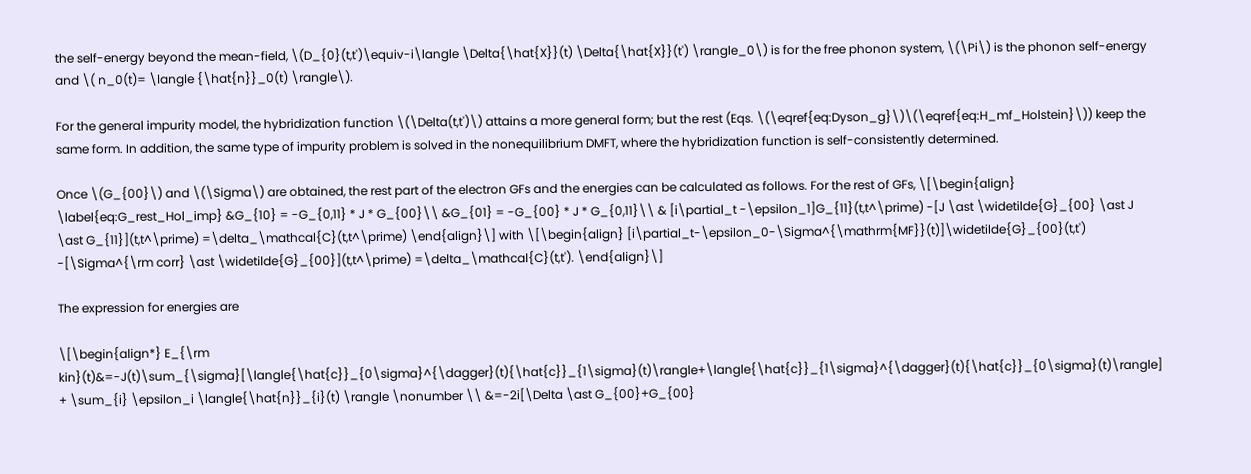the self-energy beyond the mean-field, \(D_{0}(t,t')\equiv-i\langle \Delta{\hat{X}}(t) \Delta{\hat{X}}(t') \rangle_0\) is for the free phonon system, \(\Pi\) is the phonon self-energy and \( n_0(t)= \langle {\hat{n}}_0(t) \rangle\).

For the general impurity model, the hybridization function \(\Delta(t,t')\) attains a more general form; but the rest (Eqs. \(\eqref{eq:Dyson_g}\)\(\eqref{eq:H_mf_Holstein}\)) keep the same form. In addition, the same type of impurity problem is solved in the nonequilibrium DMFT, where the hybridization function is self-consistently determined.

Once \(G_{00}\) and \(\Sigma\) are obtained, the rest part of the electron GFs and the energies can be calculated as follows. For the rest of GFs, \[\begin{align} \label{eq:G_rest_Hol_imp} &G_{10} = -G_{0,11} * J * G_{00}\\ &G_{01} = -G_{00} * J * G_{0,11}\\ & [i\partial_t -\epsilon_1]G_{11}(t,t^\prime) -[J \ast \widetilde{G}_{00} \ast J \ast G_{11}](t,t^\prime) =\delta_\mathcal{C}(t,t^\prime) \end{align}\] with \[\begin{align} [i\partial_t-\epsilon_0-\Sigma^{\mathrm{MF}}(t)]\widetilde{G}_{00}(t,t') -[\Sigma^{\rm corr} \ast \widetilde{G}_{00}](t,t^\prime) =\delta_\mathcal{C}(t,t'). \end{align}\]

The expression for energies are

\[\begin{align*} E_{\rm kin}(t)&=-J(t)\sum_{\sigma}[\langle{\hat{c}}_{0\sigma}^{\dagger}(t){\hat{c}}_{1\sigma}(t)\rangle+\langle{\hat{c}}_{1\sigma}^{\dagger}(t){\hat{c}}_{0\sigma}(t)\rangle] + \sum_{i} \epsilon_i \langle{\hat{n}}_{i}(t) \rangle \nonumber \\ &=-2i[\Delta \ast G_{00}+G_{00}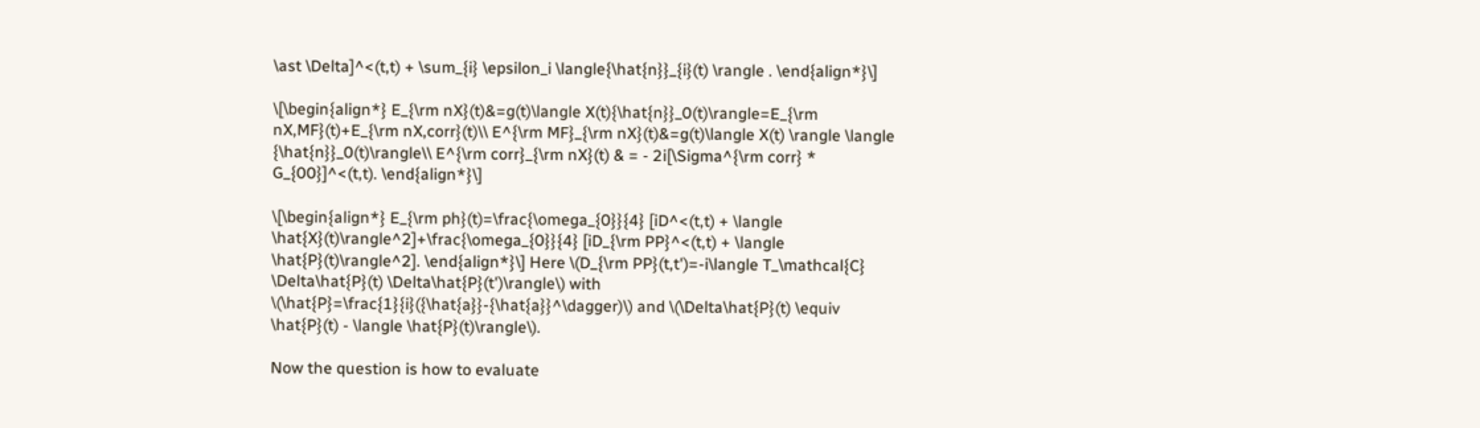\ast \Delta]^<(t,t) + \sum_{i} \epsilon_i \langle{\hat{n}}_{i}(t) \rangle . \end{align*}\]

\[\begin{align*} E_{\rm nX}(t)&=g(t)\langle X(t){\hat{n}}_0(t)\rangle=E_{\rm nX,MF}(t)+E_{\rm nX,corr}(t)\\ E^{\rm MF}_{\rm nX}(t)&=g(t)\langle X(t) \rangle \langle {\hat{n}}_0(t)\rangle\\ E^{\rm corr}_{\rm nX}(t) & = - 2i[\Sigma^{\rm corr} * G_{00}]^<(t,t). \end{align*}\]

\[\begin{align*} E_{\rm ph}(t)=\frac{\omega_{0}}{4} [iD^<(t,t) + \langle \hat{X}(t)\rangle^2]+\frac{\omega_{0}}{4} [iD_{\rm PP}^<(t,t) + \langle \hat{P}(t)\rangle^2]. \end{align*}\] Here \(D_{\rm PP}(t,t')=-i\langle T_\mathcal{C} \Delta\hat{P}(t) \Delta\hat{P}(t')\rangle\) with \(\hat{P}=\frac{1}{i}({\hat{a}}-{\hat{a}}^\dagger)\) and \(\Delta\hat{P}(t) \equiv \hat{P}(t) - \langle \hat{P}(t)\rangle\).

Now the question is how to evaluate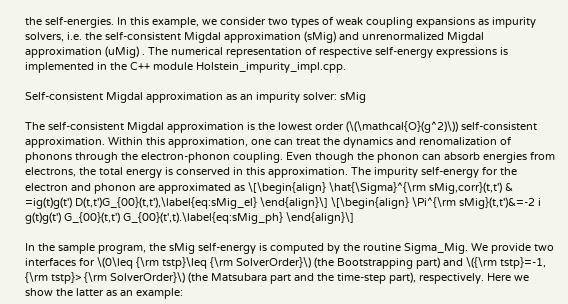the self-energies. In this example, we consider two types of weak coupling expansions as impurity solvers, i.e. the self-consistent Migdal approximation (sMig) and unrenormalized Migdal approximation (uMig) . The numerical representation of respective self-energy expressions is implemented in the C++ module Holstein_impurity_impl.cpp.

Self-consistent Migdal approximation as an impurity solver: sMig

The self-consistent Migdal approximation is the lowest order (\(\mathcal{O}(g^2)\)) self-consistent approximation. Within this approximation, one can treat the dynamics and renomalization of phonons through the electron-phonon coupling. Even though the phonon can absorb energies from electrons, the total energy is conserved in this approximation. The impurity self-energy for the electron and phonon are approximated as \[\begin{align} \hat{\Sigma}^{\rm sMig,corr}(t,t') & =ig(t)g(t') D(t,t')G_{00}(t,t'),\label{eq:sMig_el} \end{align}\] \[\begin{align} \Pi^{\rm sMig}(t,t')&=-2 i g(t)g(t') G_{00}(t,t') G_{00}(t',t).\label{eq:sMig_ph} \end{align}\]

In the sample program, the sMig self-energy is computed by the routine Sigma_Mig. We provide two interfaces for \(0\leq {\rm tstp}\leq {\rm SolverOrder}\) (the Bootstrapping part) and \({\rm tstp}=-1, {\rm tstp}> {\rm SolverOrder}\) (the Matsubara part and the time-step part), respectively. Here we show the latter as an example: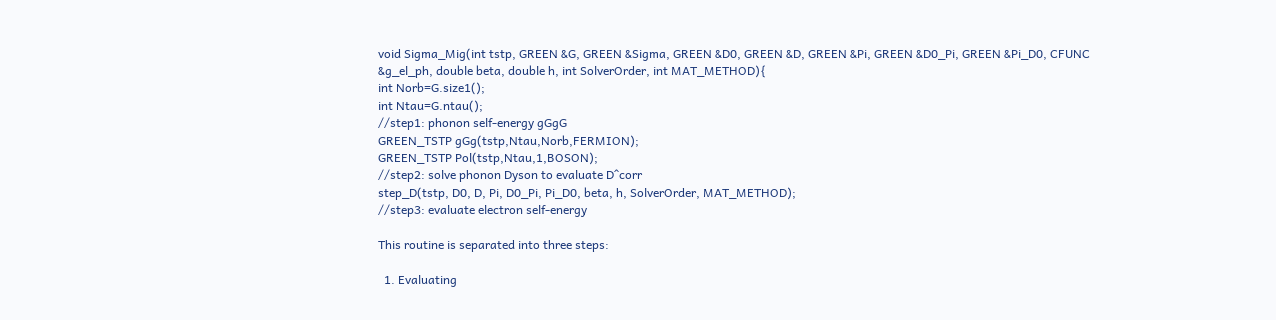void Sigma_Mig(int tstp, GREEN &G, GREEN &Sigma, GREEN &D0, GREEN &D, GREEN &Pi, GREEN &D0_Pi, GREEN &Pi_D0, CFUNC &g_el_ph, double beta, double h, int SolverOrder, int MAT_METHOD){
int Norb=G.size1();
int Ntau=G.ntau();
//step1: phonon self-energy gGgG
GREEN_TSTP gGg(tstp,Ntau,Norb,FERMION);
GREEN_TSTP Pol(tstp,Ntau,1,BOSON);
//step2: solve phonon Dyson to evaluate D^corr
step_D(tstp, D0, D, Pi, D0_Pi, Pi_D0, beta, h, SolverOrder, MAT_METHOD);
//step3: evaluate electron self-energy

This routine is separated into three steps:

  1. Evaluating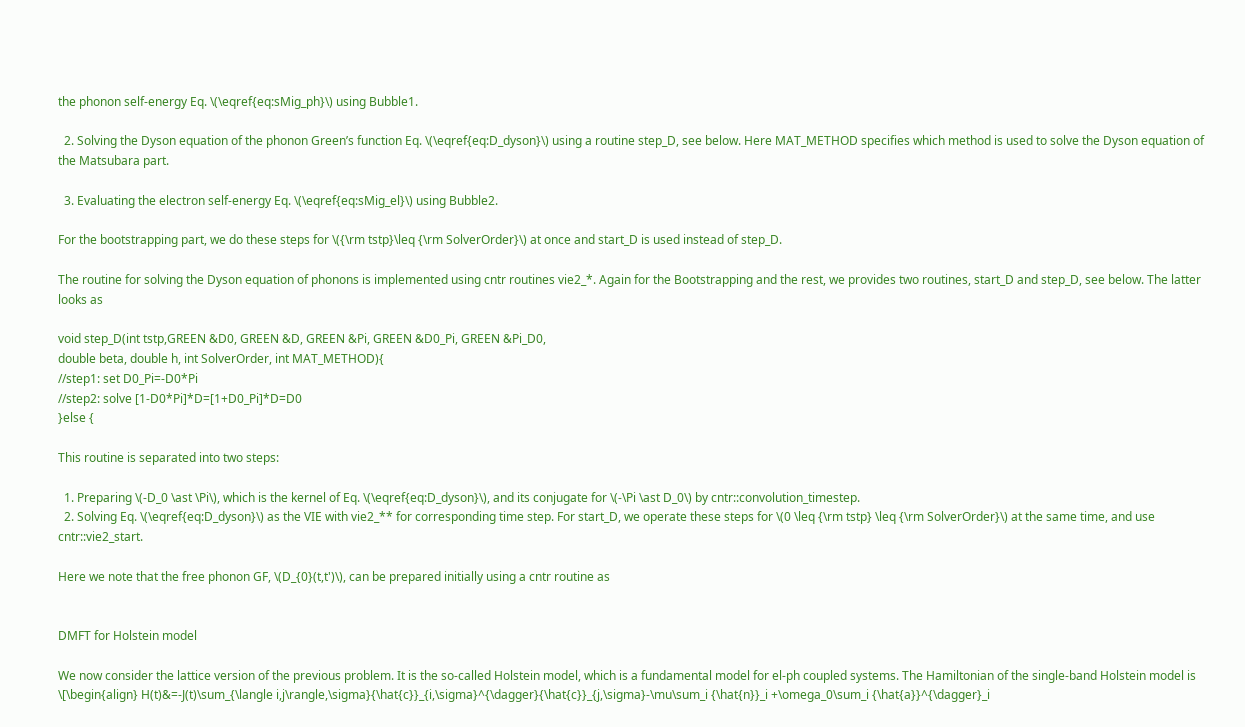the phonon self-energy Eq. \(\eqref{eq:sMig_ph}\) using Bubble1.

  2. Solving the Dyson equation of the phonon Green’s function Eq. \(\eqref{eq:D_dyson}\) using a routine step_D, see below. Here MAT_METHOD specifies which method is used to solve the Dyson equation of the Matsubara part.

  3. Evaluating the electron self-energy Eq. \(\eqref{eq:sMig_el}\) using Bubble2.

For the bootstrapping part, we do these steps for \({\rm tstp}\leq {\rm SolverOrder}\) at once and start_D is used instead of step_D.

The routine for solving the Dyson equation of phonons is implemented using cntr routines vie2_*. Again for the Bootstrapping and the rest, we provides two routines, start_D and step_D, see below. The latter looks as

void step_D(int tstp,GREEN &D0, GREEN &D, GREEN &Pi, GREEN &D0_Pi, GREEN &Pi_D0,
double beta, double h, int SolverOrder, int MAT_METHOD){
//step1: set D0_Pi=-D0*Pi
//step2: solve [1-D0*Pi]*D=[1+D0_Pi]*D=D0
}else {

This routine is separated into two steps:

  1. Preparing \(-D_0 \ast \Pi\), which is the kernel of Eq. \(\eqref{eq:D_dyson}\), and its conjugate for \(-\Pi \ast D_0\) by cntr::convolution_timestep.
  2. Solving Eq. \(\eqref{eq:D_dyson}\) as the VIE with vie2_** for corresponding time step. For start_D, we operate these steps for \(0 \leq {\rm tstp} \leq {\rm SolverOrder}\) at the same time, and use cntr::vie2_start.

Here we note that the free phonon GF, \(D_{0}(t,t')\), can be prepared initially using a cntr routine as


DMFT for Holstein model

We now consider the lattice version of the previous problem. It is the so-called Holstein model, which is a fundamental model for el-ph coupled systems. The Hamiltonian of the single-band Holstein model is \[\begin{align} H(t)&=-J(t)\sum_{\langle i,j\rangle,\sigma}{\hat{c}}_{i,\sigma}^{\dagger}{\hat{c}}_{j,\sigma}-\mu\sum_i {\hat{n}}_i +\omega_0\sum_i {\hat{a}}^{\dagger}_i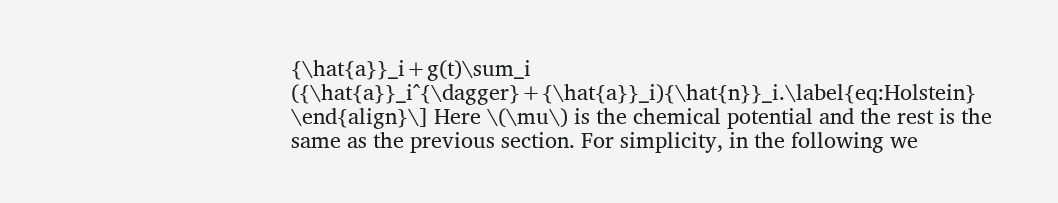{\hat{a}}_i+g(t)\sum_i ({\hat{a}}_i^{\dagger}+{\hat{a}}_i){\hat{n}}_i.\label{eq:Holstein} \end{align}\] Here \(\mu\) is the chemical potential and the rest is the same as the previous section. For simplicity, in the following we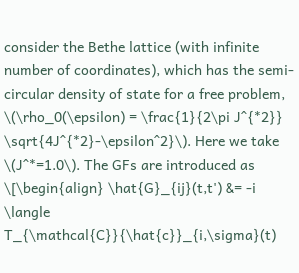consider the Bethe lattice (with infinite number of coordinates), which has the semi-circular density of state for a free problem, \(\rho_0(\epsilon) = \frac{1}{2\pi J^{*2}} \sqrt{4J^{*2}-\epsilon^2}\). Here we take \(J^*=1.0\). The GFs are introduced as \[\begin{align} \hat{G}_{ij}(t,t') &= -i \langle T_{\mathcal{C}}{\hat{c}}_{i,\sigma}(t)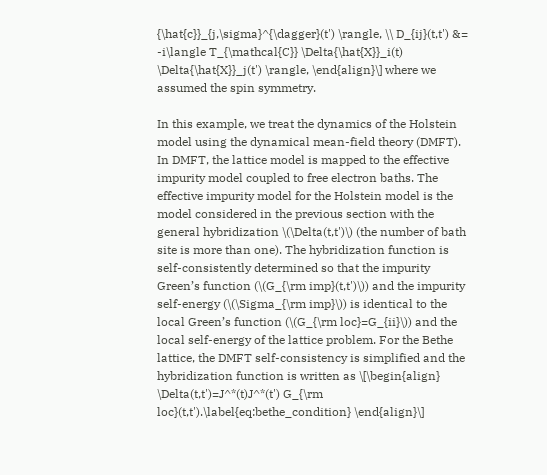{\hat{c}}_{j,\sigma}^{\dagger}(t') \rangle, \\ D_{ij}(t,t') &= -i\langle T_{\mathcal{C}} \Delta{\hat{X}}_i(t) \Delta{\hat{X}}_j(t') \rangle, \end{align}\] where we assumed the spin symmetry.

In this example, we treat the dynamics of the Holstein model using the dynamical mean-field theory (DMFT). In DMFT, the lattice model is mapped to the effective impurity model coupled to free electron baths. The effective impurity model for the Holstein model is the model considered in the previous section with the general hybridization \(\Delta(t,t')\) (the number of bath site is more than one). The hybridization function is self-consistently determined so that the impurity Green’s function (\(G_{\rm imp}(t,t')\)) and the impurity self-energy (\(\Sigma_{\rm imp}\)) is identical to the local Green’s function (\(G_{\rm loc}=G_{ii}\)) and the local self-energy of the lattice problem. For the Bethe lattice, the DMFT self-consistency is simplified and the hybridization function is written as \[\begin{align} \Delta(t,t')=J^*(t)J^*(t') G_{\rm loc}(t,t').\label{eq:bethe_condition} \end{align}\]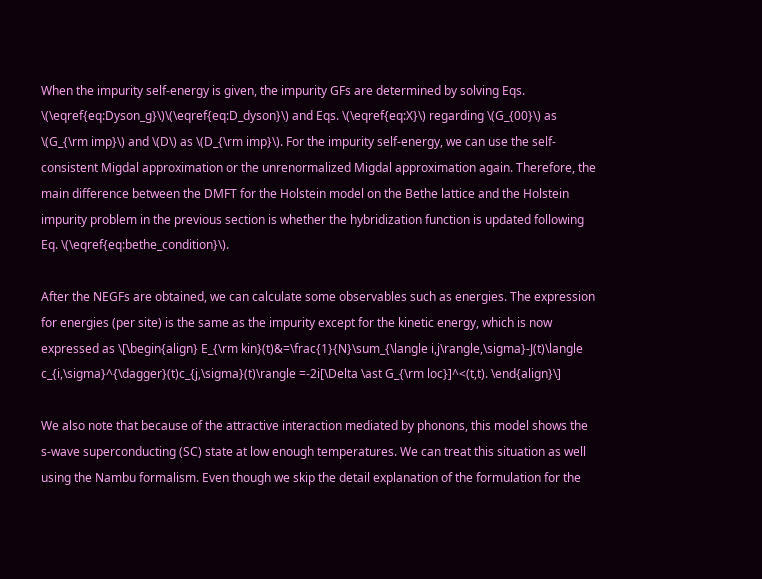When the impurity self-energy is given, the impurity GFs are determined by solving Eqs. \(\eqref{eq:Dyson_g}\)\(\eqref{eq:D_dyson}\) and Eqs. \(\eqref{eq:X}\) regarding \(G_{00}\) as \(G_{\rm imp}\) and \(D\) as \(D_{\rm imp}\). For the impurity self-energy, we can use the self-consistent Migdal approximation or the unrenormalized Migdal approximation again. Therefore, the main difference between the DMFT for the Holstein model on the Bethe lattice and the Holstein impurity problem in the previous section is whether the hybridization function is updated following Eq. \(\eqref{eq:bethe_condition}\).

After the NEGFs are obtained, we can calculate some observables such as energies. The expression for energies (per site) is the same as the impurity except for the kinetic energy, which is now expressed as \[\begin{align} E_{\rm kin}(t)&=\frac{1}{N}\sum_{\langle i,j\rangle,\sigma}-J(t)\langle c_{i,\sigma}^{\dagger}(t)c_{j,\sigma}(t)\rangle =-2i[\Delta \ast G_{\rm loc}]^<(t,t). \end{align}\]

We also note that because of the attractive interaction mediated by phonons, this model shows the s-wave superconducting (SC) state at low enough temperatures. We can treat this situation as well using the Nambu formalism. Even though we skip the detail explanation of the formulation for the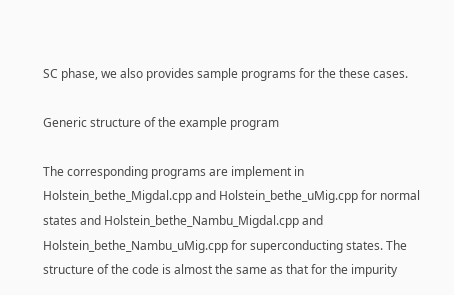SC phase, we also provides sample programs for the these cases.

Generic structure of the example program

The corresponding programs are implement in Holstein_bethe_Migdal.cpp and Holstein_bethe_uMig.cpp for normal states and Holstein_bethe_Nambu_Migdal.cpp and Holstein_bethe_Nambu_uMig.cpp for superconducting states. The structure of the code is almost the same as that for the impurity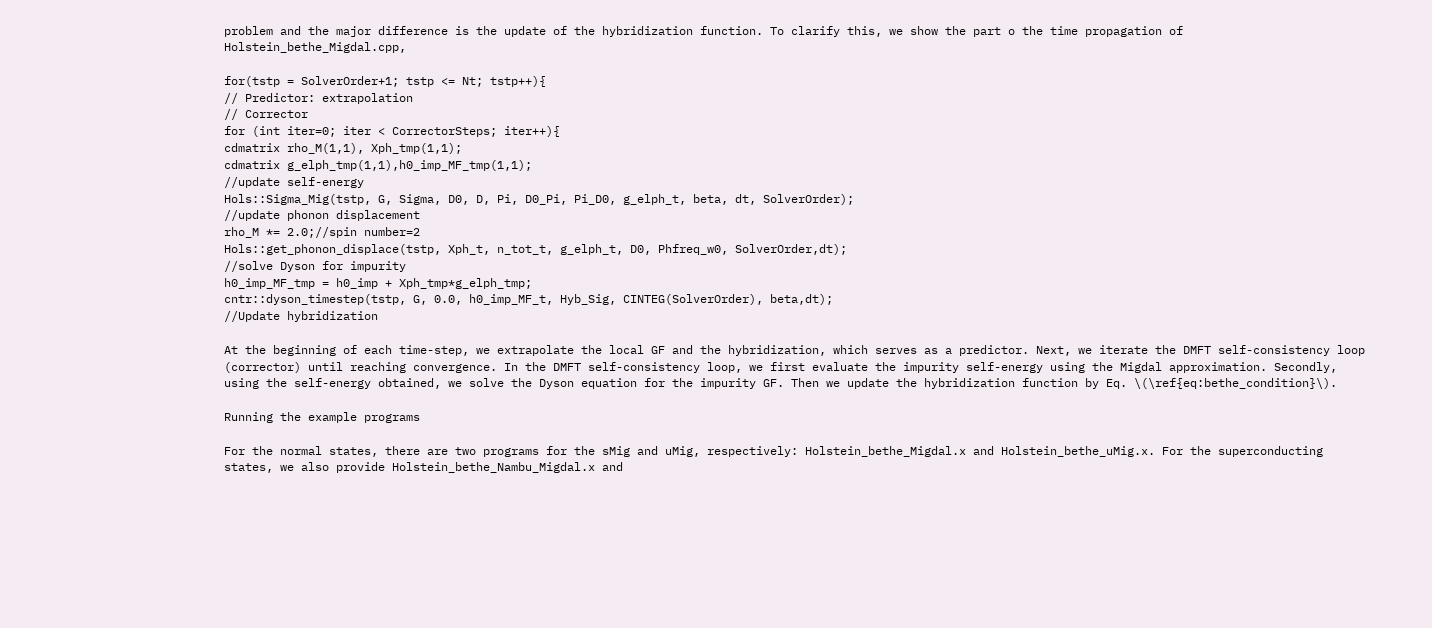problem and the major difference is the update of the hybridization function. To clarify this, we show the part o the time propagation of Holstein_bethe_Migdal.cpp,

for(tstp = SolverOrder+1; tstp <= Nt; tstp++){
// Predictor: extrapolation
// Corrector
for (int iter=0; iter < CorrectorSteps; iter++){
cdmatrix rho_M(1,1), Xph_tmp(1,1);
cdmatrix g_elph_tmp(1,1),h0_imp_MF_tmp(1,1);
//update self-energy
Hols::Sigma_Mig(tstp, G, Sigma, D0, D, Pi, D0_Pi, Pi_D0, g_elph_t, beta, dt, SolverOrder);
//update phonon displacement
rho_M *= 2.0;//spin number=2
Hols::get_phonon_displace(tstp, Xph_t, n_tot_t, g_elph_t, D0, Phfreq_w0, SolverOrder,dt);
//solve Dyson for impurity
h0_imp_MF_tmp = h0_imp + Xph_tmp*g_elph_tmp;
cntr::dyson_timestep(tstp, G, 0.0, h0_imp_MF_t, Hyb_Sig, CINTEG(SolverOrder), beta,dt);
//Update hybridization

At the beginning of each time-step, we extrapolate the local GF and the hybridization, which serves as a predictor. Next, we iterate the DMFT self-consistency loop (corrector) until reaching convergence. In the DMFT self-consistency loop, we first evaluate the impurity self-energy using the Migdal approximation. Secondly, using the self-energy obtained, we solve the Dyson equation for the impurity GF. Then we update the hybridization function by Eq. \(\ref{eq:bethe_condition}\).

Running the example programs

For the normal states, there are two programs for the sMig and uMig, respectively: Holstein_bethe_Migdal.x and Holstein_bethe_uMig.x. For the superconducting states, we also provide Holstein_bethe_Nambu_Migdal.x and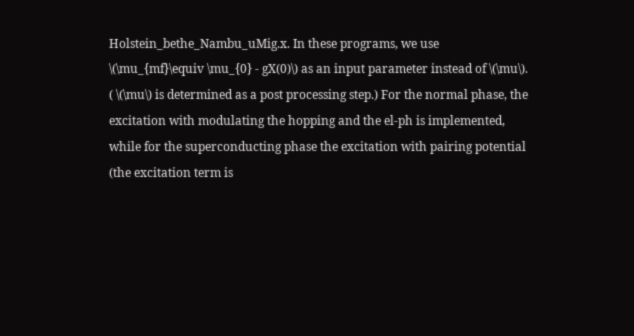Holstein_bethe_Nambu_uMig.x. In these programs, we use \(\mu_{mf}\equiv \mu_{0} - gX(0)\) as an input parameter instead of \(\mu\). ( \(\mu\) is determined as a post processing step.) For the normal phase, the excitation with modulating the hopping and the el-ph is implemented, while for the superconducting phase the excitation with pairing potential (the excitation term is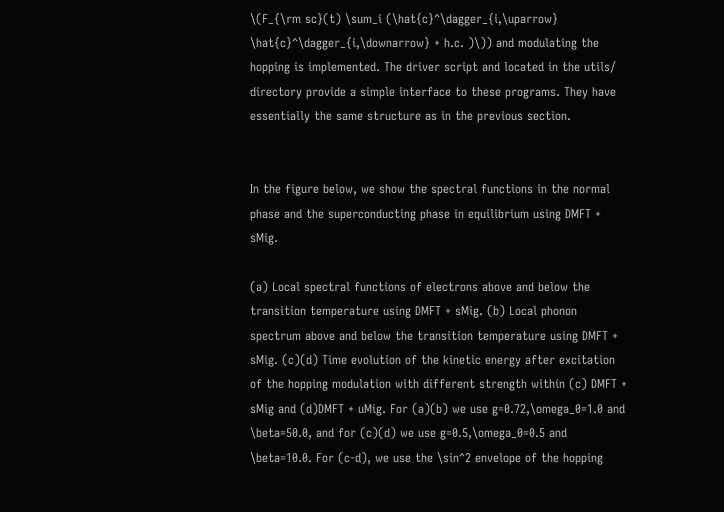\(F_{\rm sc}(t) \sum_i (\hat{c}^\dagger_{i,\uparrow} \hat{c}^\dagger_{i,\downarrow} + h.c. )\)) and modulating the hopping is implemented. The driver script and located in the utils/ directory provide a simple interface to these programs. They have essentially the same structure as in the previous section.


In the figure below, we show the spectral functions in the normal phase and the superconducting phase in equilibrium using DMFT + sMig.

(a) Local spectral functions of electrons above and below the transition temperature using DMFT + sMig. (b) Local phonon spectrum above and below the transition temperature using DMFT + sMig. (c)(d) Time evolution of the kinetic energy after excitation of the hopping modulation with different strength within (c) DMFT + sMig and (d)DMFT + uMig. For (a)(b) we use g=0.72,\omega_0=1.0 and \beta=50.0, and for (c)(d) we use g=0.5,\omega_0=0.5 and \beta=10.0. For (c-d), we use the \sin^2 envelope of the hopping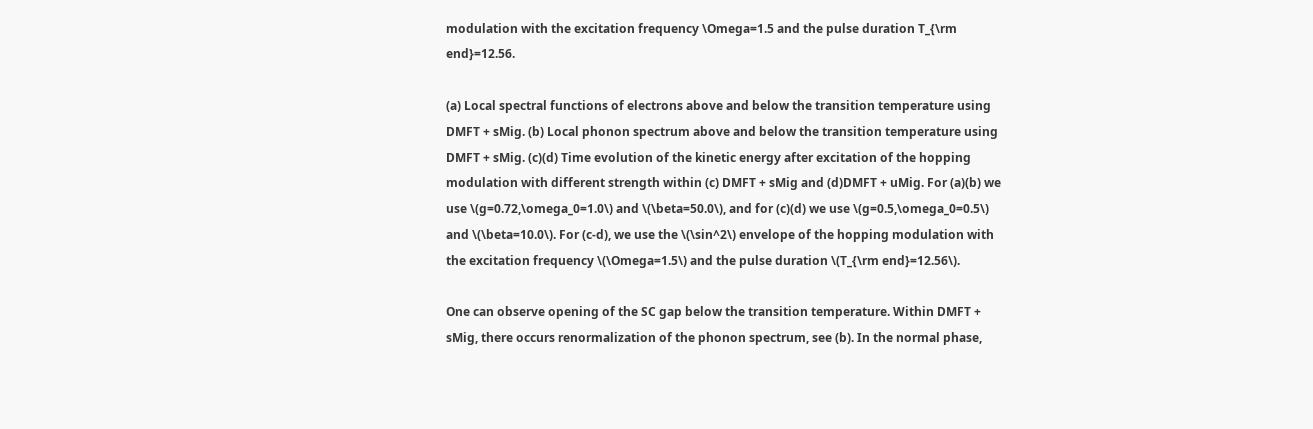modulation with the excitation frequency \Omega=1.5 and the pulse duration T_{\rm end}=12.56.

(a) Local spectral functions of electrons above and below the transition temperature using DMFT + sMig. (b) Local phonon spectrum above and below the transition temperature using DMFT + sMig. (c)(d) Time evolution of the kinetic energy after excitation of the hopping modulation with different strength within (c) DMFT + sMig and (d)DMFT + uMig. For (a)(b) we use \(g=0.72,\omega_0=1.0\) and \(\beta=50.0\), and for (c)(d) we use \(g=0.5,\omega_0=0.5\) and \(\beta=10.0\). For (c-d), we use the \(\sin^2\) envelope of the hopping modulation with the excitation frequency \(\Omega=1.5\) and the pulse duration \(T_{\rm end}=12.56\).

One can observe opening of the SC gap below the transition temperature. Within DMFT + sMig, there occurs renormalization of the phonon spectrum, see (b). In the normal phase,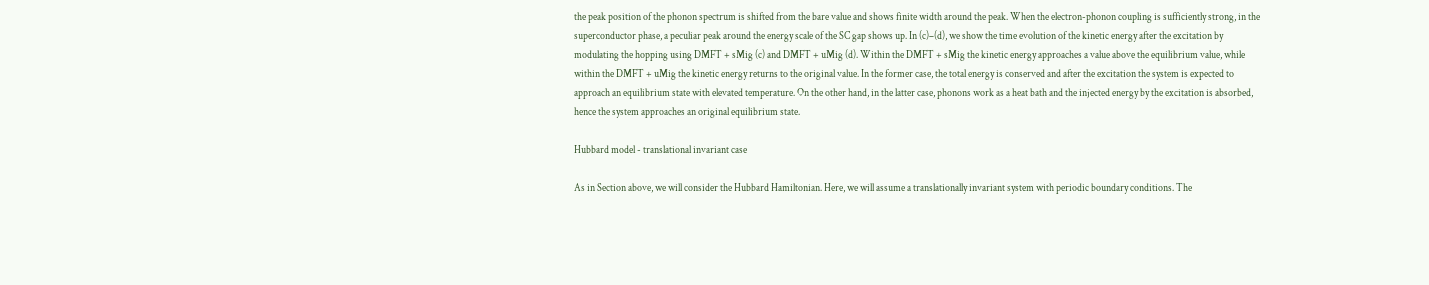the peak position of the phonon spectrum is shifted from the bare value and shows finite width around the peak. When the electron-phonon coupling is sufficiently strong, in the superconductor phase, a peculiar peak around the energy scale of the SC gap shows up. In (c)–(d), we show the time evolution of the kinetic energy after the excitation by modulating the hopping using DMFT + sMig (c) and DMFT + uMig (d). Within the DMFT + sMig the kinetic energy approaches a value above the equilibrium value, while within the DMFT + uMig the kinetic energy returns to the original value. In the former case, the total energy is conserved and after the excitation the system is expected to approach an equilibrium state with elevated temperature. On the other hand, in the latter case, phonons work as a heat bath and the injected energy by the excitation is absorbed, hence the system approaches an original equilibrium state.

Hubbard model - translational invariant case

As in Section above, we will consider the Hubbard Hamiltonian. Here, we will assume a translationally invariant system with periodic boundary conditions. The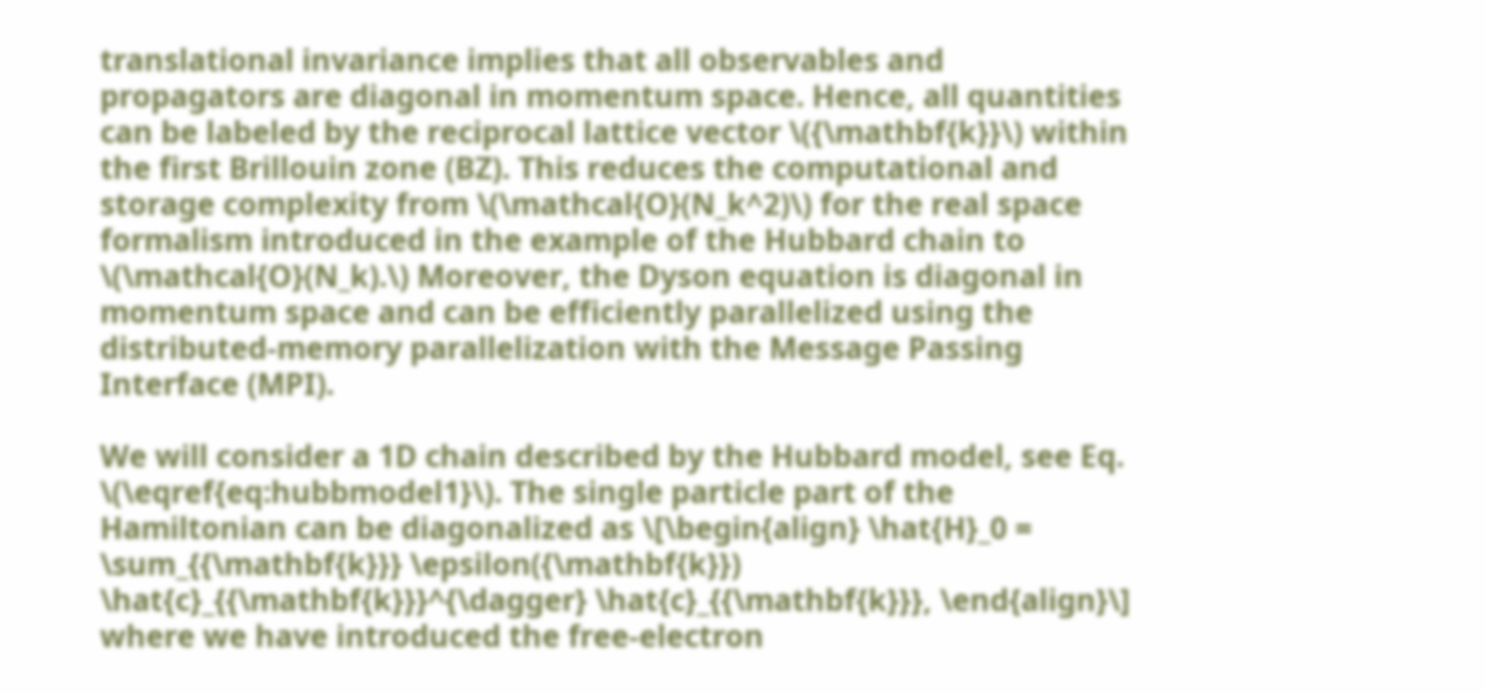translational invariance implies that all observables and propagators are diagonal in momentum space. Hence, all quantities can be labeled by the reciprocal lattice vector \({\mathbf{k}}\) within the first Brillouin zone (BZ). This reduces the computational and storage complexity from \(\mathcal{O}(N_k^2)\) for the real space formalism introduced in the example of the Hubbard chain to \(\mathcal{O}(N_k).\) Moreover, the Dyson equation is diagonal in momentum space and can be efficiently parallelized using the distributed-memory parallelization with the Message Passing Interface (MPI).

We will consider a 1D chain described by the Hubbard model, see Eq. \(\eqref{eq:hubbmodel1}\). The single particle part of the Hamiltonian can be diagonalized as \[\begin{align} \hat{H}_0 = \sum_{{\mathbf{k}}} \epsilon({\mathbf{k}}) \hat{c}_{{\mathbf{k}}}^{\dagger} \hat{c}_{{\mathbf{k}}}, \end{align}\] where we have introduced the free-electron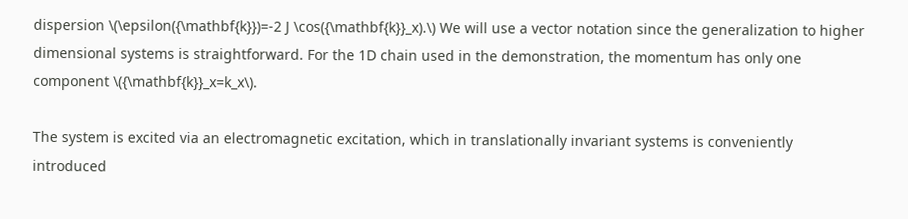dispersion \(\epsilon({\mathbf{k}})=-2 J \cos({\mathbf{k}}_x).\) We will use a vector notation since the generalization to higher dimensional systems is straightforward. For the 1D chain used in the demonstration, the momentum has only one component \({\mathbf{k}}_x=k_x\).

The system is excited via an electromagnetic excitation, which in translationally invariant systems is conveniently introduced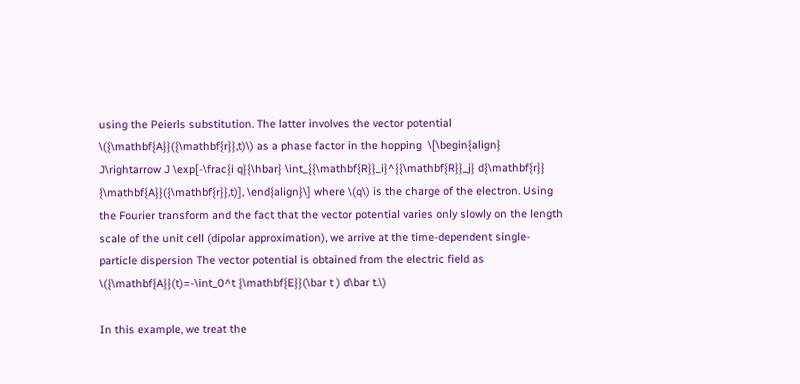using the Peierls substitution. The latter involves the vector potential \({\mathbf{A}}({\mathbf{r}},t)\) as a phase factor in the hopping  \[\begin{align} J\rightarrow J \exp[-\frac{i q}{\hbar} \int_{{\mathbf{R}}_i}^{{\mathbf{R}}_j} d{\mathbf{r}} {\mathbf{A}}({\mathbf{r}},t)], \end{align}\] where \(q\) is the charge of the electron. Using the Fourier transform and the fact that the vector potential varies only slowly on the length scale of the unit cell (dipolar approximation), we arrive at the time-dependent single-particle dispersion The vector potential is obtained from the electric field as \({\mathbf{A}}(t)=-\int_0^t {\mathbf{E}}(\bar t ) d\bar t.\)

In this example, we treat the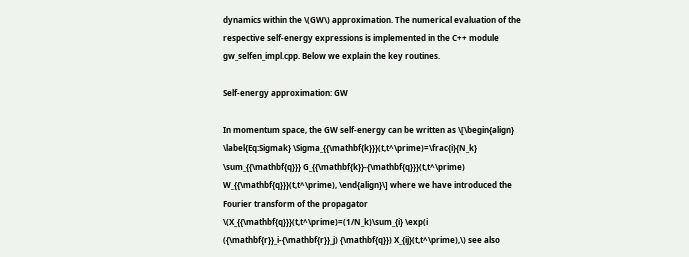dynamics within the \(GW\) approximation. The numerical evaluation of the respective self-energy expressions is implemented in the C++ module gw_selfen_impl.cpp. Below we explain the key routines.

Self-energy approximation: GW

In momentum space, the GW self-energy can be written as \[\begin{align} \label{Eq:Sigmak} \Sigma_{{\mathbf{k}}}(t,t^\prime)=\frac{i}{N_k} \sum_{{\mathbf{q}}} G_{{\mathbf{k}}-{\mathbf{q}}}(t,t^\prime) W_{{\mathbf{q}}}(t,t^\prime), \end{align}\] where we have introduced the Fourier transform of the propagator \(X_{{\mathbf{q}}}(t,t^\prime)=(1/N_k)\sum_{i} \exp(i ({\mathbf{r}}_i-{\mathbf{r}}_j) {\mathbf{q}}) X_{ij}(t,t^\prime),\) see also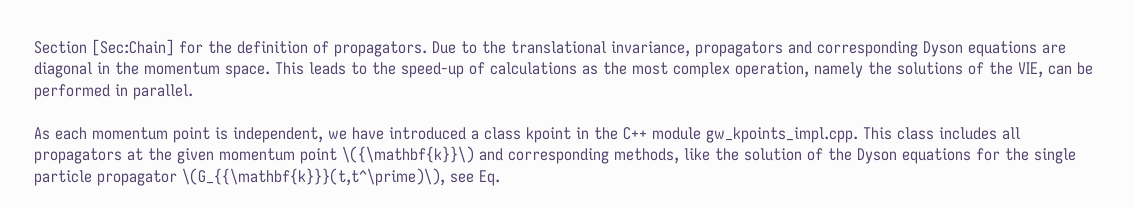Section [Sec:Chain] for the definition of propagators. Due to the translational invariance, propagators and corresponding Dyson equations are diagonal in the momentum space. This leads to the speed-up of calculations as the most complex operation, namely the solutions of the VIE, can be performed in parallel.

As each momentum point is independent, we have introduced a class kpoint in the C++ module gw_kpoints_impl.cpp. This class includes all propagators at the given momentum point \({\mathbf{k}}\) and corresponding methods, like the solution of the Dyson equations for the single particle propagator \(G_{{\mathbf{k}}}(t,t^\prime)\), see Eq.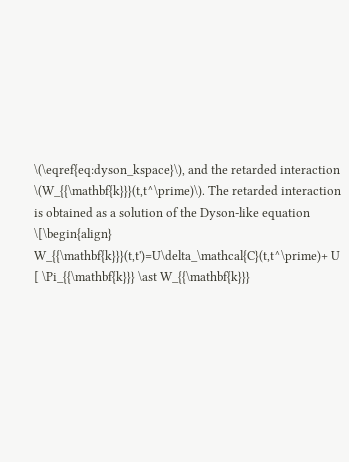\(\eqref{eq:dyson_kspace}\), and the retarded interaction \(W_{{\mathbf{k}}}(t,t^\prime)\). The retarded interaction is obtained as a solution of the Dyson-like equation \[\begin{align} W_{{\mathbf{k}}}(t,t')=U\delta_\mathcal{C}(t,t^\prime)+ U [ \Pi_{{\mathbf{k}}} \ast W_{{\mathbf{k}}}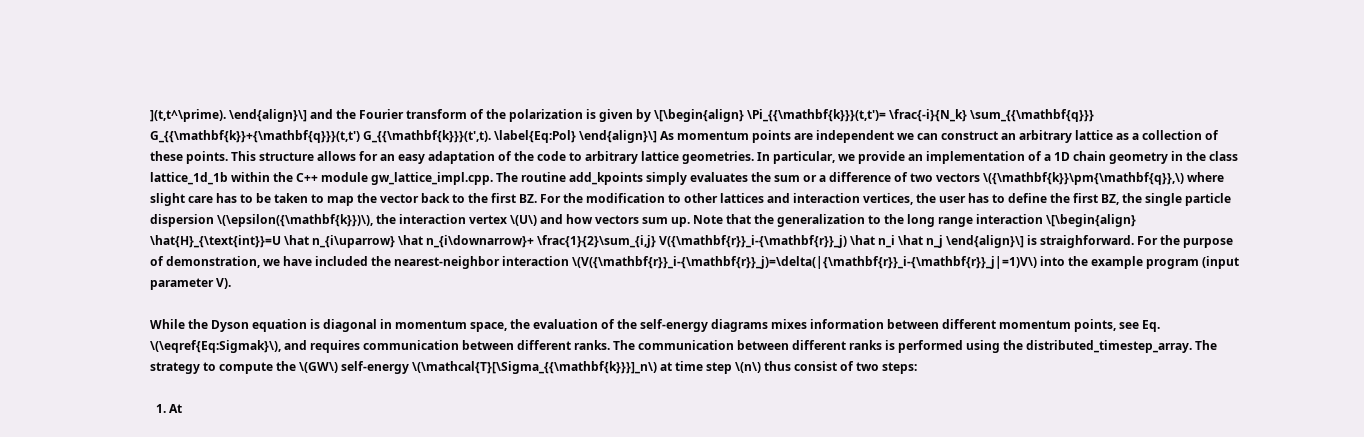](t,t^\prime). \end{align}\] and the Fourier transform of the polarization is given by \[\begin{align} \Pi_{{\mathbf{k}}}(t,t')= \frac{-i}{N_k} \sum_{{\mathbf{q}}} G_{{\mathbf{k}}+{\mathbf{q}}}(t,t') G_{{\mathbf{k}}}(t',t). \label{Eq:Pol} \end{align}\] As momentum points are independent we can construct an arbitrary lattice as a collection of these points. This structure allows for an easy adaptation of the code to arbitrary lattice geometries. In particular, we provide an implementation of a 1D chain geometry in the class lattice_1d_1b within the C++ module gw_lattice_impl.cpp. The routine add_kpoints simply evaluates the sum or a difference of two vectors \({\mathbf{k}}\pm{\mathbf{q}},\) where slight care has to be taken to map the vector back to the first BZ. For the modification to other lattices and interaction vertices, the user has to define the first BZ, the single particle dispersion \(\epsilon({\mathbf{k}})\), the interaction vertex \(U\) and how vectors sum up. Note that the generalization to the long range interaction \[\begin{align} \hat{H}_{\text{int}}=U \hat n_{i\uparrow} \hat n_{i\downarrow}+ \frac{1}{2}\sum_{i,j} V({\mathbf{r}}_i-{\mathbf{r}}_j) \hat n_i \hat n_j \end{align}\] is straighforward. For the purpose of demonstration, we have included the nearest-neighbor interaction \(V({\mathbf{r}}_i-{\mathbf{r}}_j)=\delta(|{\mathbf{r}}_i-{\mathbf{r}}_j|=1)V\) into the example program (input parameter V).

While the Dyson equation is diagonal in momentum space, the evaluation of the self-energy diagrams mixes information between different momentum points, see Eq. \(\eqref{Eq:Sigmak}\), and requires communication between different ranks. The communication between different ranks is performed using the distributed_timestep_array. The strategy to compute the \(GW\) self-energy \(\mathcal{T}[\Sigma_{{\mathbf{k}}}]_n\) at time step \(n\) thus consist of two steps:

  1. At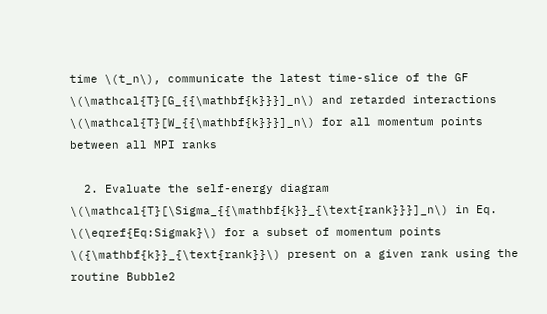time \(t_n\), communicate the latest time-slice of the GF \(\mathcal{T}[G_{{\mathbf{k}}}]_n\) and retarded interactions \(\mathcal{T}[W_{{\mathbf{k}}}]_n\) for all momentum points between all MPI ranks

  2. Evaluate the self-energy diagram \(\mathcal{T}[\Sigma_{{\mathbf{k}}_{\text{rank}}}]_n\) in Eq. \(\eqref{Eq:Sigmak}\) for a subset of momentum points \({\mathbf{k}}_{\text{rank}}\) present on a given rank using the routine Bubble2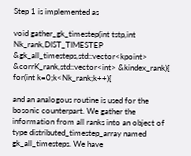Step 1 is implemented as

void gather_gk_timestep(int tstp,int Nk_rank,DIST_TIMESTEP &gk_all_timesteps,std::vector<kpoint> &corrK_rank,std::vector<int> &kindex_rank){
for(int k=0;k<Nk_rank;k++){

and an analogous routine is used for the bosonic counterpart. We gather the information from all ranks into an object of type distributed_timestep_array named gk_all_timesteps. We have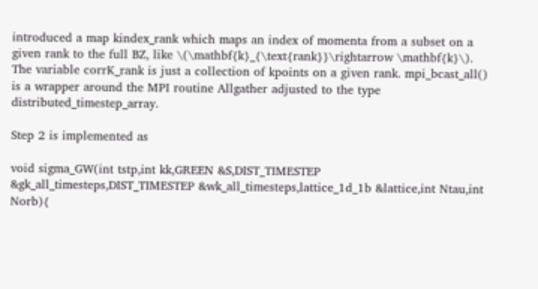introduced a map kindex_rank which maps an index of momenta from a subset on a given rank to the full BZ, like \(\mathbf{k}_{\text{rank}}\rightarrow \mathbf{k}\). The variable corrK_rank is just a collection of kpoints on a given rank. mpi_bcast_all() is a wrapper around the MPI routine Allgather adjusted to the type distributed_timestep_array.

Step 2 is implemented as

void sigma_GW(int tstp,int kk,GREEN &S,DIST_TIMESTEP &gk_all_timesteps,DIST_TIMESTEP &wk_all_timesteps,lattice_1d_1b &lattice,int Ntau,int Norb){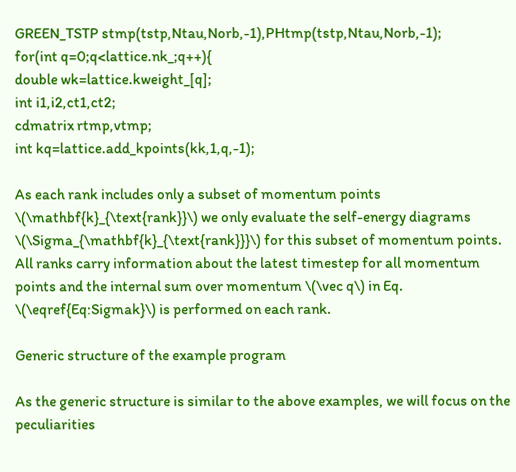GREEN_TSTP stmp(tstp,Ntau,Norb,-1),PHtmp(tstp,Ntau,Norb,-1);
for(int q=0;q<lattice.nk_;q++){
double wk=lattice.kweight_[q];
int i1,i2,ct1,ct2;
cdmatrix rtmp,vtmp;
int kq=lattice.add_kpoints(kk,1,q,-1);

As each rank includes only a subset of momentum points \(\mathbf{k}_{\text{rank}}\) we only evaluate the self-energy diagrams \(\Sigma_{\mathbf{k}_{\text{rank}}}\) for this subset of momentum points. All ranks carry information about the latest timestep for all momentum points and the internal sum over momentum \(\vec q\) in Eq. \(\eqref{Eq:Sigmak}\) is performed on each rank.

Generic structure of the example program

As the generic structure is similar to the above examples, we will focus on the peculiarities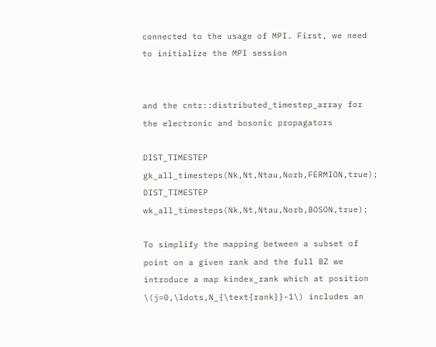connected to the usage of MPI. First, we need to initialize the MPI session


and the cntr::distributed_timestep_array for the electronic and bosonic propagators

DIST_TIMESTEP gk_all_timesteps(Nk,Nt,Ntau,Norb,FERMION,true);
DIST_TIMESTEP wk_all_timesteps(Nk,Nt,Ntau,Norb,BOSON,true);

To simplify the mapping between a subset of point on a given rank and the full BZ we introduce a map kindex_rank which at position \(j=0,\ldots,N_{\text{rank}}-1\) includes an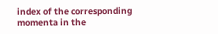index of the corresponding momenta in the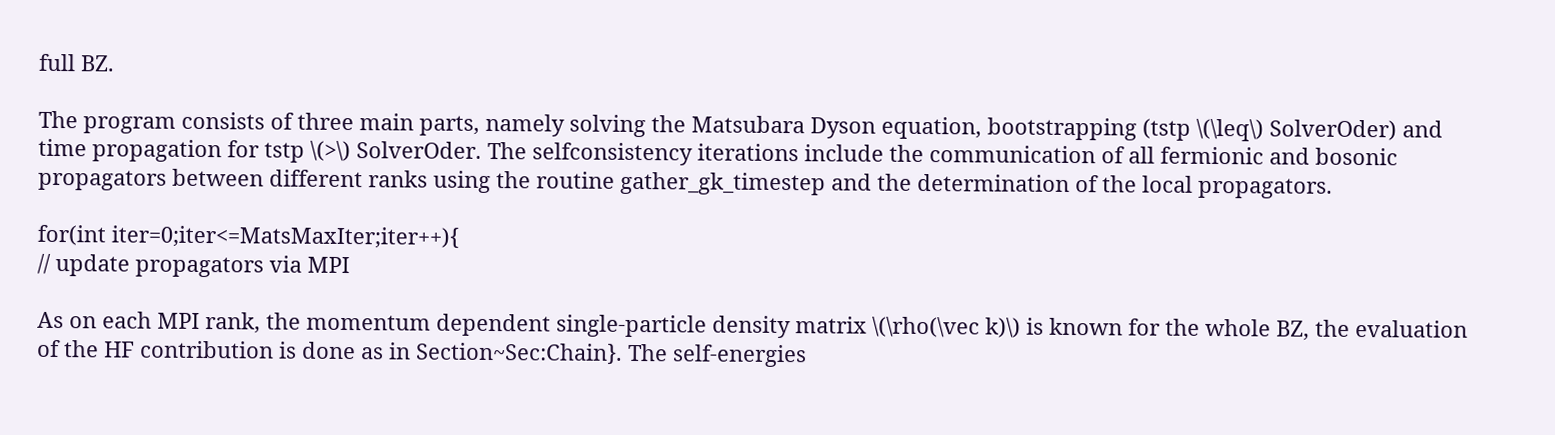full BZ.

The program consists of three main parts, namely solving the Matsubara Dyson equation, bootstrapping (tstp \(\leq\) SolverOder) and time propagation for tstp \(>\) SolverOder. The selfconsistency iterations include the communication of all fermionic and bosonic propagators between different ranks using the routine gather_gk_timestep and the determination of the local propagators.

for(int iter=0;iter<=MatsMaxIter;iter++){
// update propagators via MPI

As on each MPI rank, the momentum dependent single-particle density matrix \(\rho(\vec k)\) is known for the whole BZ, the evaluation of the HF contribution is done as in Section~Sec:Chain}. The self-energies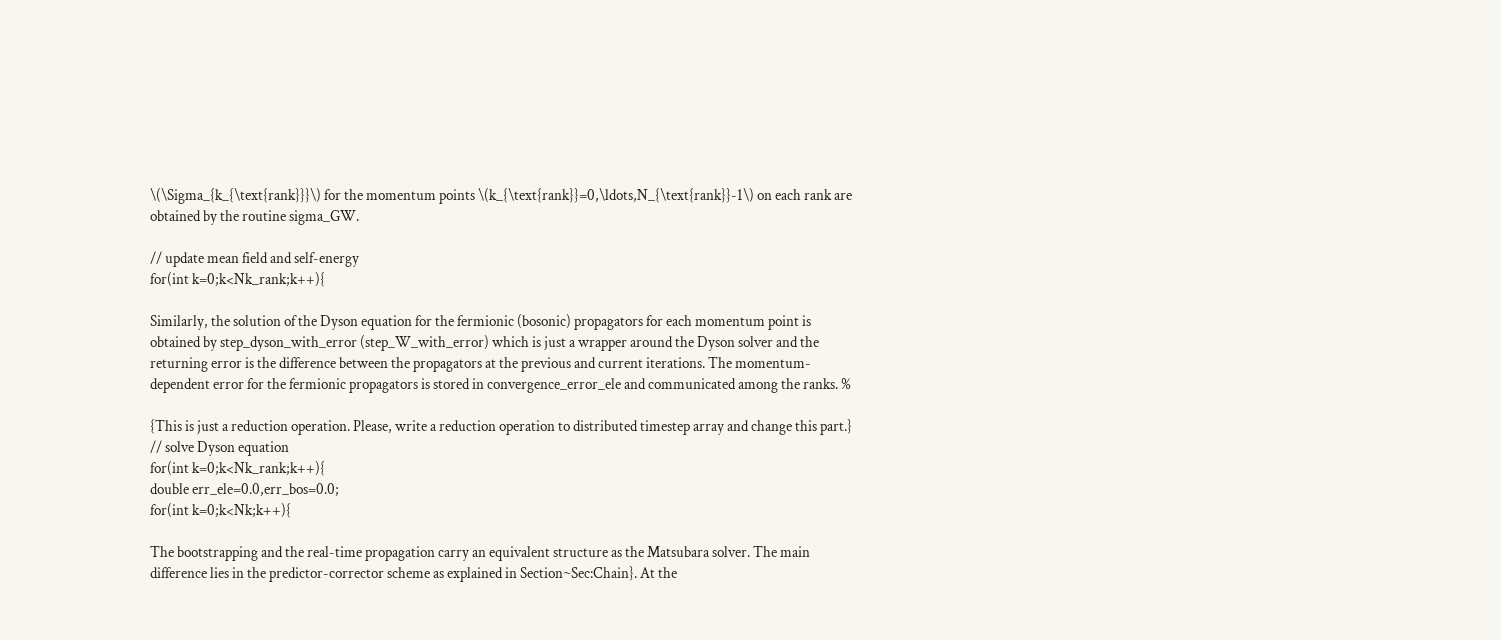\(\Sigma_{k_{\text{rank}}}\) for the momentum points \(k_{\text{rank}}=0,\ldots,N_{\text{rank}}-1\) on each rank are obtained by the routine sigma_GW.

// update mean field and self-energy
for(int k=0;k<Nk_rank;k++){

Similarly, the solution of the Dyson equation for the fermionic (bosonic) propagators for each momentum point is obtained by step_dyson_with_error (step_W_with_error) which is just a wrapper around the Dyson solver and the returning error is the difference between the propagators at the previous and current iterations. The momentum-dependent error for the fermionic propagators is stored in convergence_error_ele and communicated among the ranks. %

{This is just a reduction operation. Please, write a reduction operation to distributed timestep array and change this part.}
// solve Dyson equation
for(int k=0;k<Nk_rank;k++){
double err_ele=0.0,err_bos=0.0;
for(int k=0;k<Nk;k++){

The bootstrapping and the real-time propagation carry an equivalent structure as the Matsubara solver. The main difference lies in the predictor-corrector scheme as explained in Section~Sec:Chain}. At the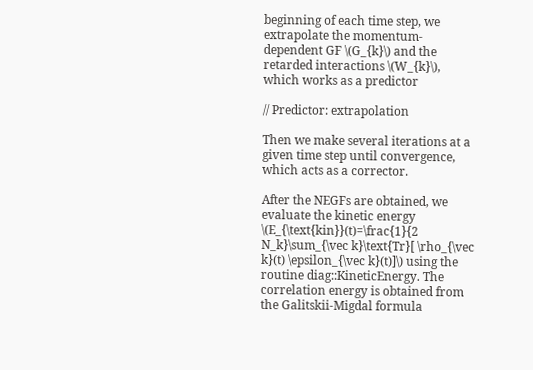beginning of each time step, we extrapolate the momentum-dependent GF \(G_{k}\) and the retarded interactions \(W_{k}\), which works as a predictor

// Predictor: extrapolation

Then we make several iterations at a given time step until convergence, which acts as a corrector.

After the NEGFs are obtained, we evaluate the kinetic energy \(E_{\text{kin}}(t)=\frac{1}{2 N_k}\sum_{\vec k}\text{Tr}[ \rho_{\vec k}(t) \epsilon_{\vec k}(t)]\) using the routine diag::KineticEnergy. The correlation energy is obtained from the Galitskii-Migdal formula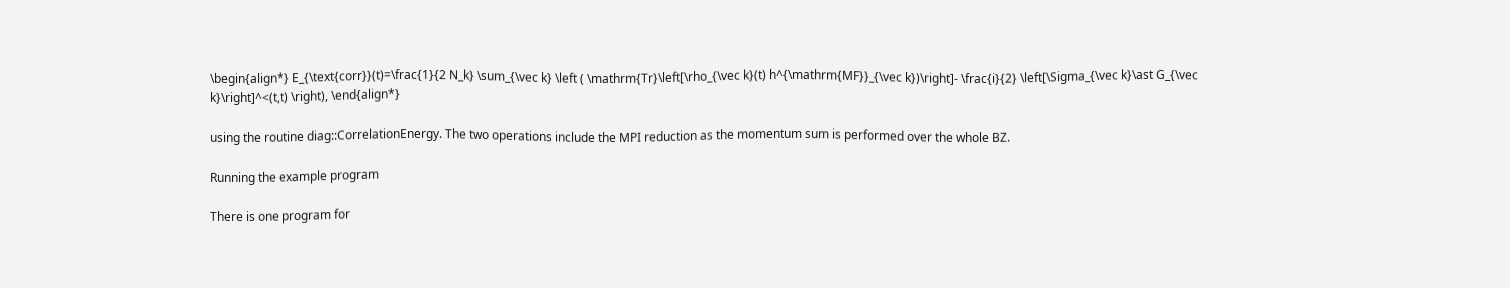\begin{align*} E_{\text{corr}}(t)=\frac{1}{2 N_k} \sum_{\vec k} \left ( \mathrm{Tr}\left[\rho_{\vec k}(t) h^{\mathrm{MF}}_{\vec k})\right]- \frac{i}{2} \left[\Sigma_{\vec k}\ast G_{\vec k}\right]^<(t,t) \right), \end{align*}

using the routine diag::CorrelationEnergy. The two operations include the MPI reduction as the momentum sum is performed over the whole BZ.

Running the example program

There is one program for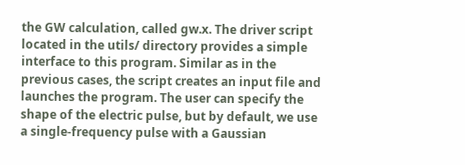the GW calculation, called gw.x. The driver script located in the utils/ directory provides a simple interface to this program. Similar as in the previous cases, the script creates an input file and launches the program. The user can specify the shape of the electric pulse, but by default, we use a single-frequency pulse with a Gaussian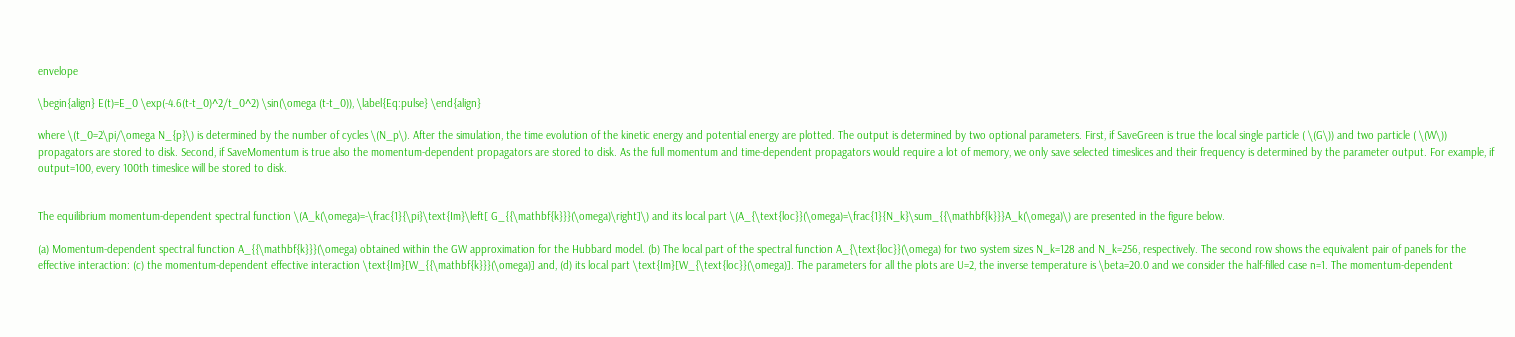envelope

\begin{align} E(t)=E_0 \exp(-4.6(t-t_0)^2/t_0^2) \sin(\omega (t-t_0)), \label{Eq:pulse} \end{align}

where \(t_0=2\pi/\omega N_{p}\) is determined by the number of cycles \(N_p\). After the simulation, the time evolution of the kinetic energy and potential energy are plotted. The output is determined by two optional parameters. First, if SaveGreen is true the local single particle ( \(G\)) and two particle ( \(W\)) propagators are stored to disk. Second, if SaveMomentum is true also the momentum-dependent propagators are stored to disk. As the full momentum and time-dependent propagators would require a lot of memory, we only save selected timeslices and their frequency is determined by the parameter output. For example, if output=100, every 100th timeslice will be stored to disk.


The equilibrium momentum-dependent spectral function \(A_k(\omega)=-\frac{1}{\pi}\text{Im}\left[ G_{{\mathbf{k}}}(\omega)\right]\) and its local part \(A_{\text{loc}}(\omega)=\frac{1}{N_k}\sum_{{\mathbf{k}}}A_k(\omega)\) are presented in the figure below.

(a) Momentum-dependent spectral function A_{{\mathbf{k}}}(\omega) obtained within the GW approximation for the Hubbard model. (b) The local part of the spectral function A_{\text{loc}}(\omega) for two system sizes N_k=128 and N_k=256, respectively. The second row shows the equivalent pair of panels for the effective interaction: (c) the momentum-dependent effective interaction \text{Im}[W_{{\mathbf{k}}}(\omega)] and, (d) its local part \text{Im}[W_{\text{loc}}(\omega)]. The parameters for all the plots are U=2, the inverse temperature is \beta=20.0 and we consider the half-filled case n=1. The momentum-dependent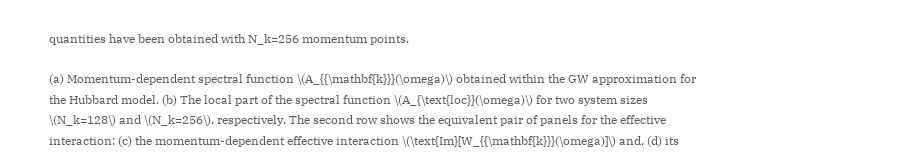quantities have been obtained with N_k=256 momentum points.

(a) Momentum-dependent spectral function \(A_{{\mathbf{k}}}(\omega)\) obtained within the GW approximation for the Hubbard model. (b) The local part of the spectral function \(A_{\text{loc}}(\omega)\) for two system sizes \(N_k=128\) and \(N_k=256\), respectively. The second row shows the equivalent pair of panels for the effective interaction: (c) the momentum-dependent effective interaction \(\text{Im}[W_{{\mathbf{k}}}(\omega)]\) and, (d) its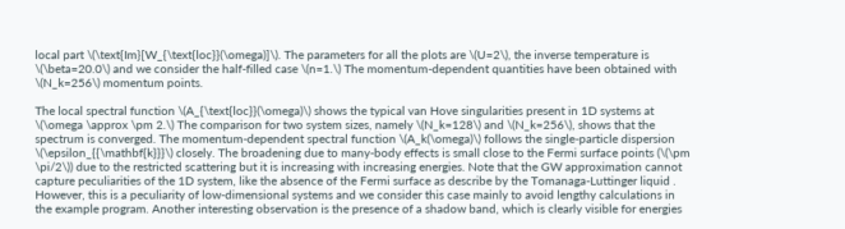local part \(\text{Im}[W_{\text{loc}}(\omega)]\). The parameters for all the plots are \(U=2\), the inverse temperature is \(\beta=20.0\) and we consider the half-filled case \(n=1.\) The momentum-dependent quantities have been obtained with \(N_k=256\) momentum points.

The local spectral function \(A_{\text{loc}}(\omega)\) shows the typical van Hove singularities present in 1D systems at \(\omega \approx \pm 2.\) The comparison for two system sizes, namely \(N_k=128\) and \(N_k=256\), shows that the spectrum is converged. The momentum-dependent spectral function \(A_k(\omega)\) follows the single-particle dispersion \(\epsilon_{{\mathbf{k}}}\) closely. The broadening due to many-body effects is small close to the Fermi surface points (\(\pm \pi/2\)) due to the restricted scattering but it is increasing with increasing energies. Note that the GW approximation cannot capture peculiarities of the 1D system, like the absence of the Fermi surface as describe by the Tomanaga-Luttinger liquid . However, this is a peculiarity of low-dimensional systems and we consider this case mainly to avoid lengthy calculations in the example program. Another interesting observation is the presence of a shadow band, which is clearly visible for energies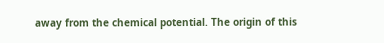away from the chemical potential. The origin of this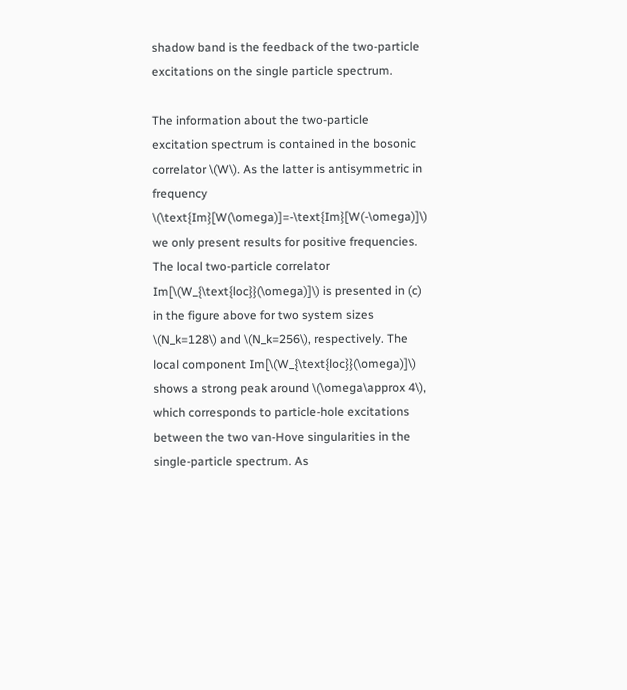shadow band is the feedback of the two-particle excitations on the single particle spectrum.

The information about the two-particle excitation spectrum is contained in the bosonic correlator \(W\). As the latter is antisymmetric in frequency \(\text{Im}[W(\omega)]=-\text{Im}[W(-\omega)]\) we only present results for positive frequencies. The local two-particle correlator Im[\(W_{\text{loc}}(\omega)]\) is presented in (c) in the figure above for two system sizes \(N_k=128\) and \(N_k=256\), respectively. The local component Im[\(W_{\text{loc}}(\omega)]\) shows a strong peak around \(\omega\approx 4\), which corresponds to particle-hole excitations between the two van-Hove singularities in the single-particle spectrum. As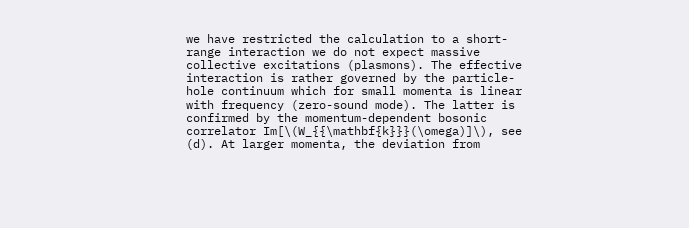we have restricted the calculation to a short-range interaction we do not expect massive collective excitations (plasmons). The effective interaction is rather governed by the particle-hole continuum which for small momenta is linear with frequency (zero-sound mode). The latter is confirmed by the momentum-dependent bosonic correlator Im[\(W_{{\mathbf{k}}}(\omega)]\), see (d). At larger momenta, the deviation from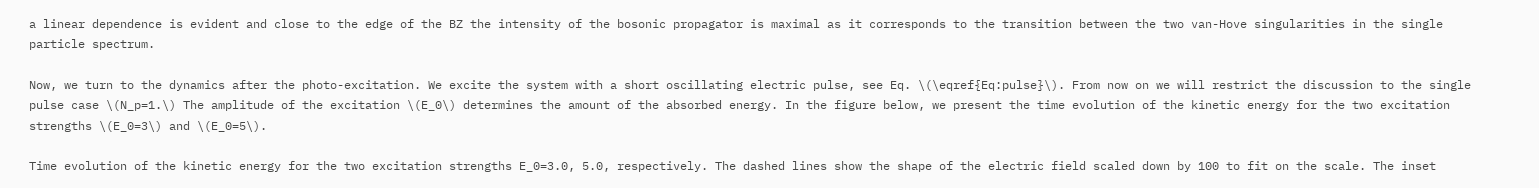a linear dependence is evident and close to the edge of the BZ the intensity of the bosonic propagator is maximal as it corresponds to the transition between the two van-Hove singularities in the single particle spectrum.

Now, we turn to the dynamics after the photo-excitation. We excite the system with a short oscillating electric pulse, see Eq. \(\eqref{Eq:pulse}\). From now on we will restrict the discussion to the single pulse case \(N_p=1.\) The amplitude of the excitation \(E_0\) determines the amount of the absorbed energy. In the figure below, we present the time evolution of the kinetic energy for the two excitation strengths \(E_0=3\) and \(E_0=5\).

Time evolution of the kinetic energy for the two excitation strengths E_0=3.0, 5.0, respectively. The dashed lines show the shape of the electric field scaled down by 100 to fit on the scale. The inset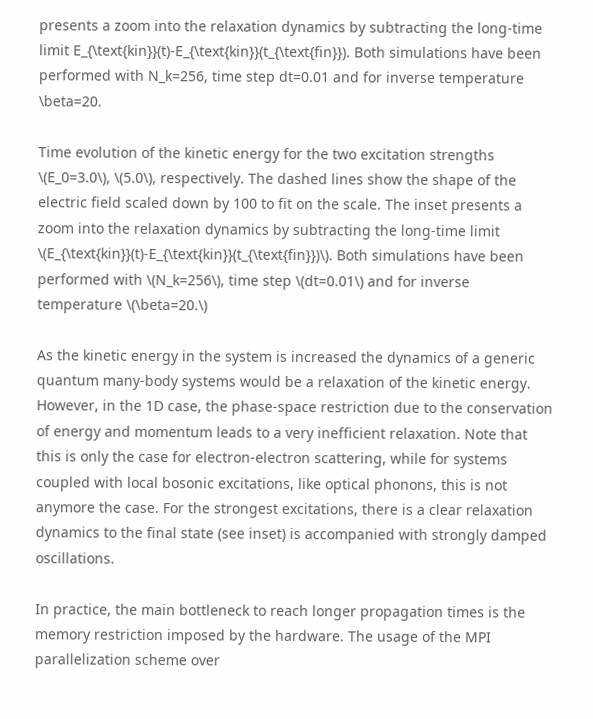presents a zoom into the relaxation dynamics by subtracting the long-time limit E_{\text{kin}}(t)-E_{\text{kin}}(t_{\text{fin}}). Both simulations have been performed with N_k=256, time step dt=0.01 and for inverse temperature \beta=20.

Time evolution of the kinetic energy for the two excitation strengths \(E_0=3.0\), \(5.0\), respectively. The dashed lines show the shape of the electric field scaled down by 100 to fit on the scale. The inset presents a zoom into the relaxation dynamics by subtracting the long-time limit \(E_{\text{kin}}(t)-E_{\text{kin}}(t_{\text{fin}})\). Both simulations have been performed with \(N_k=256\), time step \(dt=0.01\) and for inverse temperature \(\beta=20.\)

As the kinetic energy in the system is increased the dynamics of a generic quantum many-body systems would be a relaxation of the kinetic energy. However, in the 1D case, the phase-space restriction due to the conservation of energy and momentum leads to a very inefficient relaxation. Note that this is only the case for electron-electron scattering, while for systems coupled with local bosonic excitations, like optical phonons, this is not anymore the case. For the strongest excitations, there is a clear relaxation dynamics to the final state (see inset) is accompanied with strongly damped oscillations.

In practice, the main bottleneck to reach longer propagation times is the memory restriction imposed by the hardware. The usage of the MPI parallelization scheme over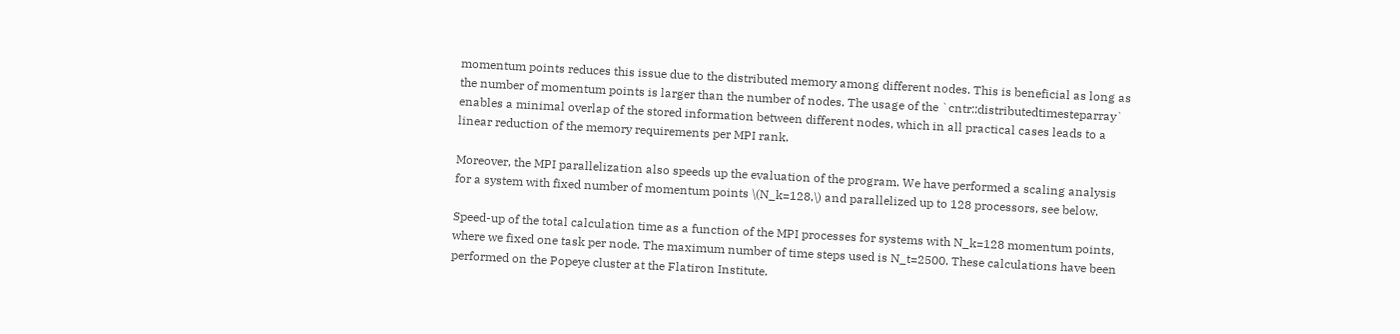momentum points reduces this issue due to the distributed memory among different nodes. This is beneficial as long as the number of momentum points is larger than the number of nodes. The usage of the `cntr::distributedtimesteparray` enables a minimal overlap of the stored information between different nodes, which in all practical cases leads to a linear reduction of the memory requirements per MPI rank.

Moreover, the MPI parallelization also speeds up the evaluation of the program. We have performed a scaling analysis for a system with fixed number of momentum points \(N_k=128,\) and parallelized up to 128 processors, see below.

Speed-up of the total calculation time as a function of the MPI processes for systems with N_k=128 momentum points, where we fixed one task per node. The maximum number of time steps used is N_t=2500. These calculations have been performed on the Popeye cluster at the Flatiron Institute.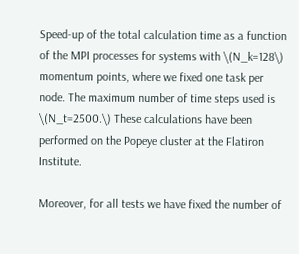Speed-up of the total calculation time as a function of the MPI processes for systems with \(N_k=128\) momentum points, where we fixed one task per node. The maximum number of time steps used is \(N_t=2500.\) These calculations have been performed on the Popeye cluster at the Flatiron Institute.

Moreover, for all tests we have fixed the number of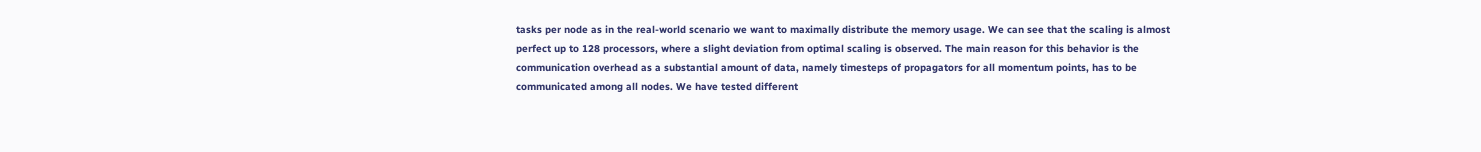tasks per node as in the real-world scenario we want to maximally distribute the memory usage. We can see that the scaling is almost perfect up to 128 processors, where a slight deviation from optimal scaling is observed. The main reason for this behavior is the communication overhead as a substantial amount of data, namely timesteps of propagators for all momentum points, has to be communicated among all nodes. We have tested different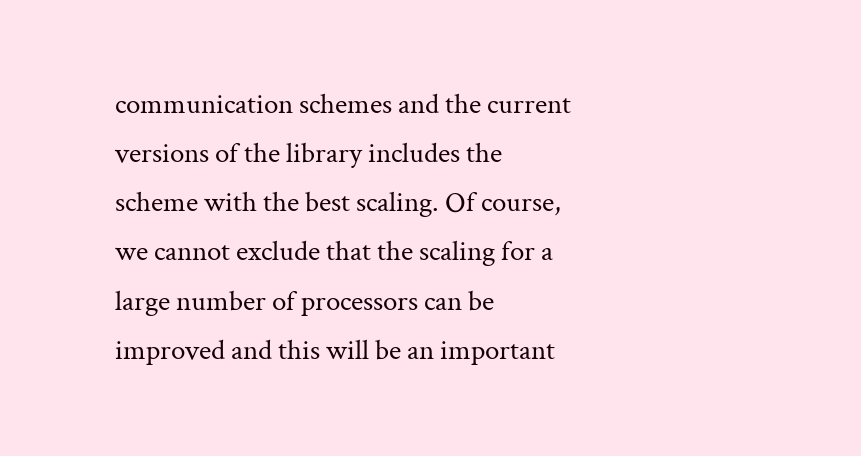communication schemes and the current versions of the library includes the scheme with the best scaling. Of course, we cannot exclude that the scaling for a large number of processors can be improved and this will be an important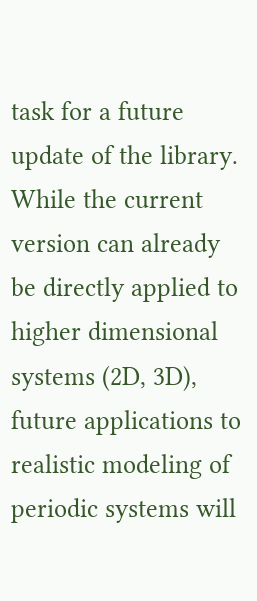task for a future update of the library. While the current version can already be directly applied to higher dimensional systems (2D, 3D), future applications to realistic modeling of periodic systems will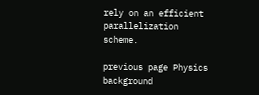rely on an efficient parallelization scheme.

previous page Physics background